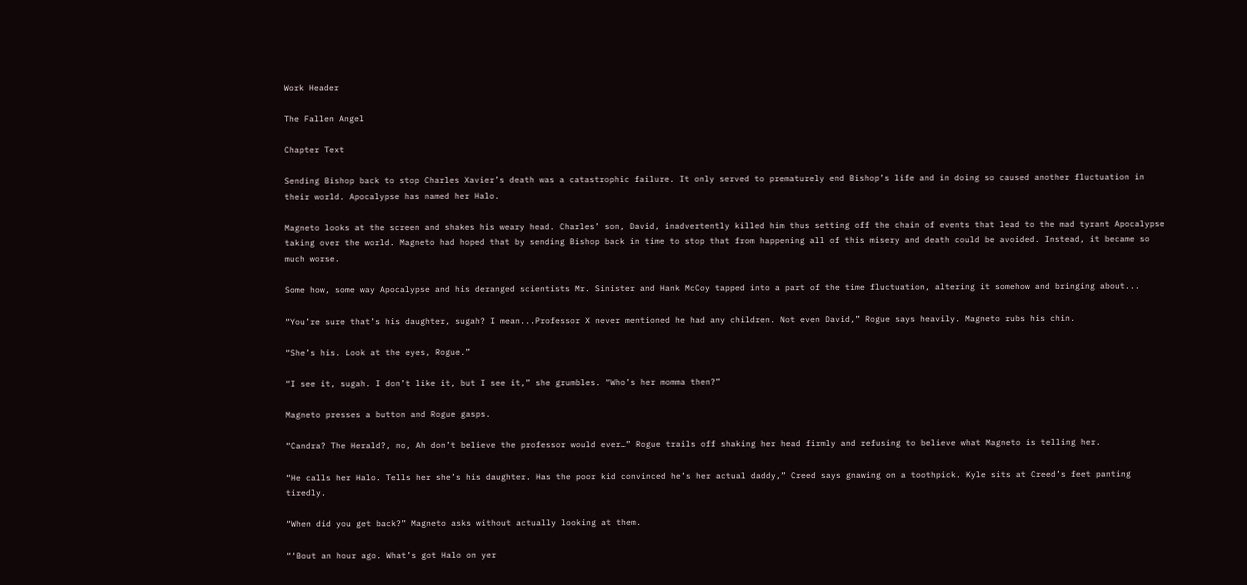Work Header

The Fallen Angel

Chapter Text

Sending Bishop back to stop Charles Xavier’s death was a catastrophic failure. It only served to prematurely end Bishop’s life and in doing so caused another fluctuation in their world. Apocalypse has named her Halo.

Magneto looks at the screen and shakes his weary head. Charles’ son, David, inadvertently killed him thus setting off the chain of events that lead to the mad tyrant Apocalypse taking over the world. Magneto had hoped that by sending Bishop back in time to stop that from happening all of this misery and death could be avoided. Instead, it became so much worse.

Some how, some way Apocalypse and his deranged scientists Mr. Sinister and Hank McCoy tapped into a part of the time fluctuation, altering it somehow and bringing about...

“You’re sure that’s his daughter, sugah? I mean...Professor X never mentioned he had any children. Not even David,” Rogue says heavily. Magneto rubs his chin.

“She’s his. Look at the eyes, Rogue.”

“I see it, sugah. I don’t like it, but I see it,” she grumbles. “Who’s her momma then?”

Magneto presses a button and Rogue gasps.

“Candra? The Herald?, no, Ah don’t believe the professor would ever…” Rogue trails off shaking her head firmly and refusing to believe what Magneto is telling her.

“He calls her Halo. Tells her she’s his daughter. Has the poor kid convinced he’s her actual daddy,” Creed says gnawing on a toothpick. Kyle sits at Creed’s feet panting tiredly.

“When did you get back?” Magneto asks without actually looking at them.

“‘Bout an hour ago. What’s got Halo on yer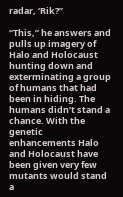radar, ‘Rik?”

“This,” he answers and pulls up imagery of Halo and Holocaust hunting down and exterminating a group of humans that had been in hiding. The humans didn’t stand a chance. With the genetic enhancements Halo and Holocaust have been given very few mutants would stand a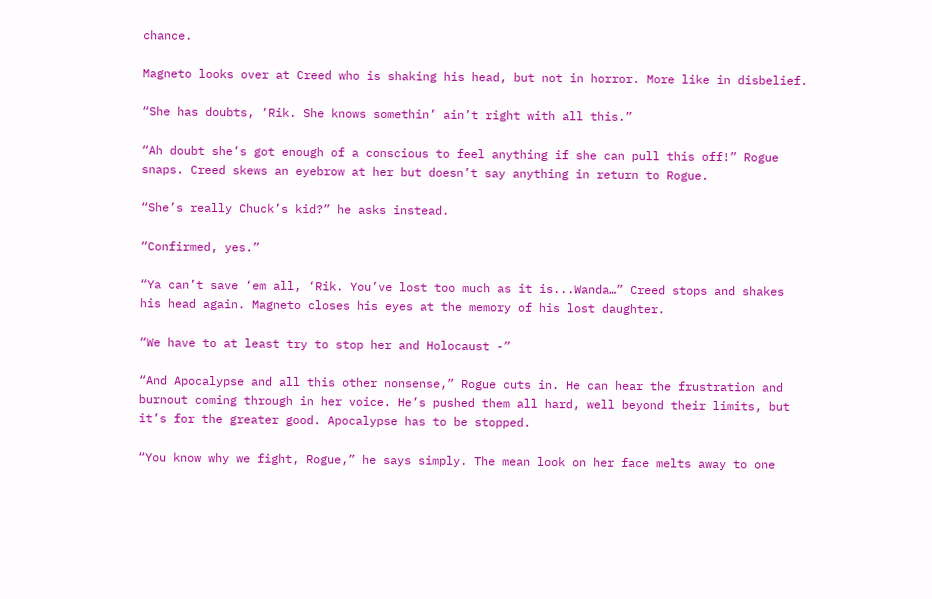chance.

Magneto looks over at Creed who is shaking his head, but not in horror. More like in disbelief.

“She has doubts, ‘Rik. She knows somethin’ ain’t right with all this.”

“Ah doubt she’s got enough of a conscious to feel anything if she can pull this off!” Rogue snaps. Creed skews an eyebrow at her but doesn’t say anything in return to Rogue.

“She’s really Chuck’s kid?” he asks instead.

“Confirmed, yes.”

“Ya can’t save ‘em all, ‘Rik. You’ve lost too much as it is...Wanda…” Creed stops and shakes his head again. Magneto closes his eyes at the memory of his lost daughter.

“We have to at least try to stop her and Holocaust -”

“And Apocalypse and all this other nonsense,” Rogue cuts in. He can hear the frustration and burnout coming through in her voice. He’s pushed them all hard, well beyond their limits, but it’s for the greater good. Apocalypse has to be stopped.

“You know why we fight, Rogue,” he says simply. The mean look on her face melts away to one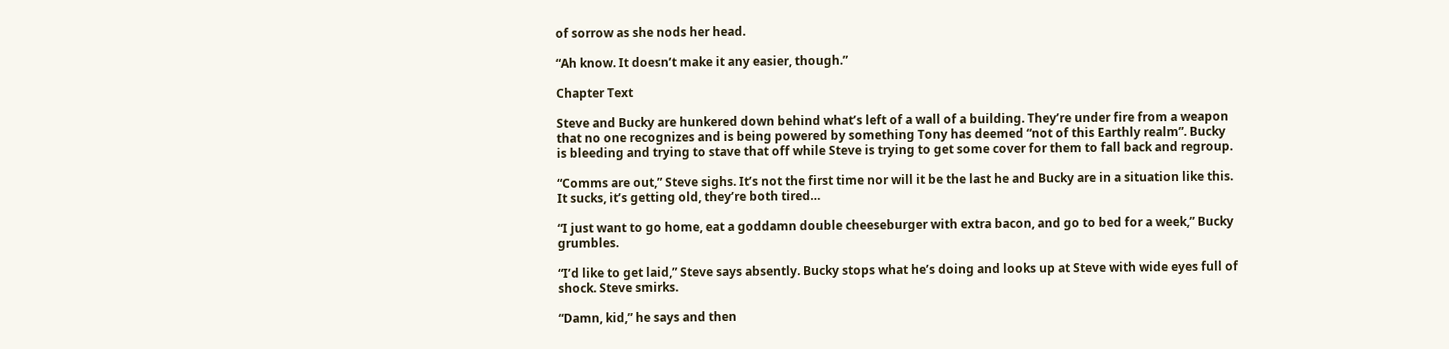of sorrow as she nods her head.

“Ah know. It doesn’t make it any easier, though.”

Chapter Text

Steve and Bucky are hunkered down behind what’s left of a wall of a building. They’re under fire from a weapon that no one recognizes and is being powered by something Tony has deemed “not of this Earthly realm”. Bucky is bleeding and trying to stave that off while Steve is trying to get some cover for them to fall back and regroup.

“Comms are out,” Steve sighs. It’s not the first time nor will it be the last he and Bucky are in a situation like this. It sucks, it’s getting old, they’re both tired…

“I just want to go home, eat a goddamn double cheeseburger with extra bacon, and go to bed for a week,” Bucky grumbles.

“I’d like to get laid,” Steve says absently. Bucky stops what he’s doing and looks up at Steve with wide eyes full of shock. Steve smirks.

“Damn, kid,” he says and then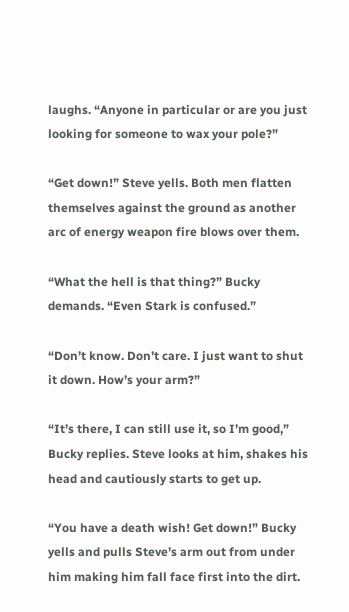laughs. “Anyone in particular or are you just looking for someone to wax your pole?”

“Get down!” Steve yells. Both men flatten themselves against the ground as another arc of energy weapon fire blows over them.

“What the hell is that thing?” Bucky demands. “Even Stark is confused.”

“Don’t know. Don’t care. I just want to shut it down. How’s your arm?”

“It’s there, I can still use it, so I’m good,” Bucky replies. Steve looks at him, shakes his head and cautiously starts to get up.

“You have a death wish! Get down!” Bucky yells and pulls Steve’s arm out from under him making him fall face first into the dirt.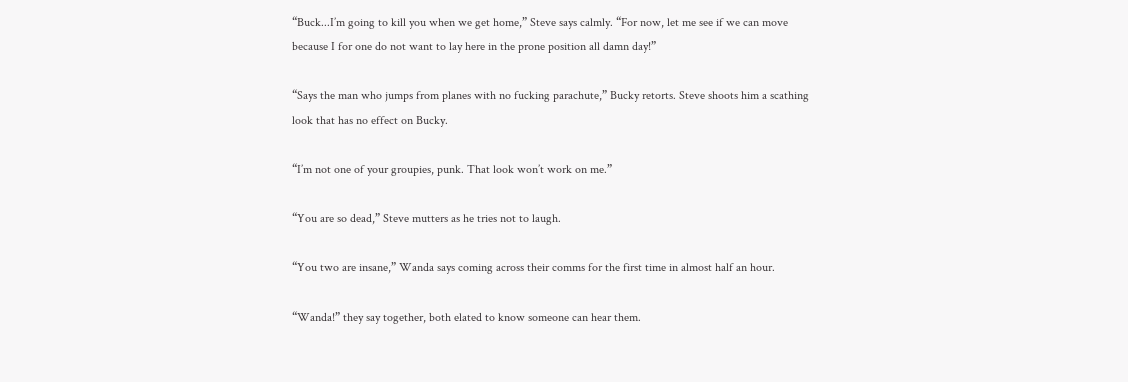“Buck...I’m going to kill you when we get home,” Steve says calmly. “For now, let me see if we can move because I for one do not want to lay here in the prone position all damn day!”

“Says the man who jumps from planes with no fucking parachute,” Bucky retorts. Steve shoots him a scathing look that has no effect on Bucky.

“I’m not one of your groupies, punk. That look won’t work on me.”

“You are so dead,” Steve mutters as he tries not to laugh.

“You two are insane,” Wanda says coming across their comms for the first time in almost half an hour.

“Wanda!” they say together, both elated to know someone can hear them.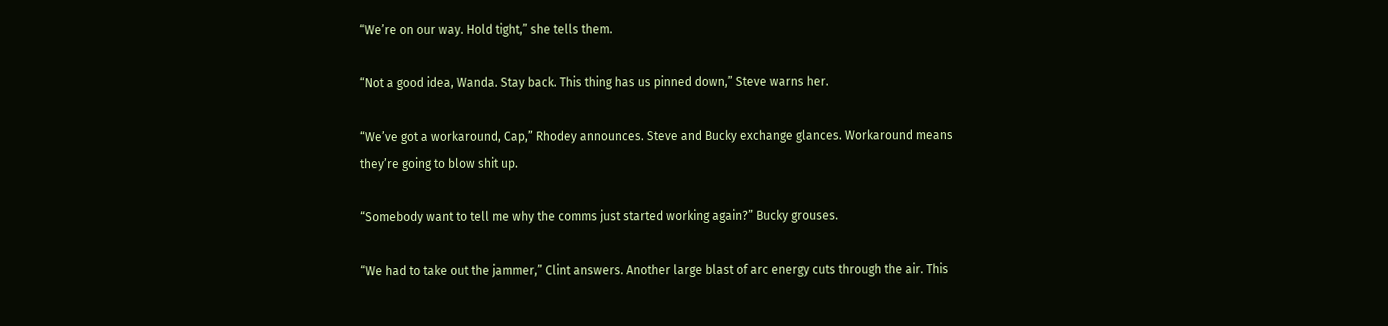“We’re on our way. Hold tight,” she tells them.

“Not a good idea, Wanda. Stay back. This thing has us pinned down,” Steve warns her.

“We’ve got a workaround, Cap,” Rhodey announces. Steve and Bucky exchange glances. Workaround means they’re going to blow shit up.

“Somebody want to tell me why the comms just started working again?” Bucky grouses.

“We had to take out the jammer,” Clint answers. Another large blast of arc energy cuts through the air. This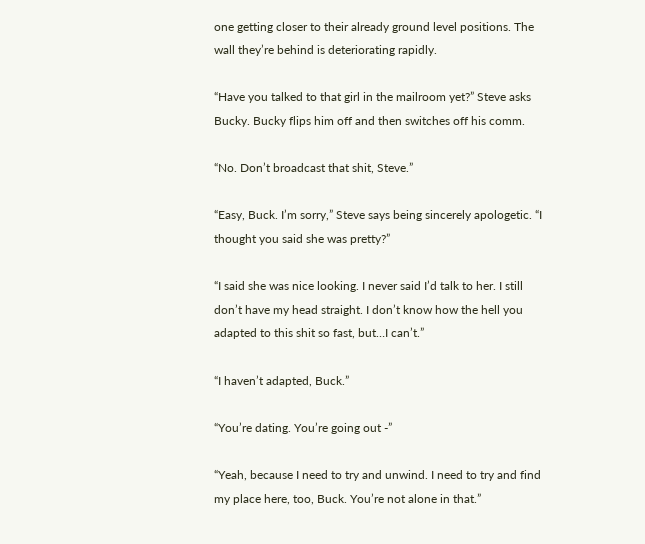one getting closer to their already ground level positions. The wall they’re behind is deteriorating rapidly.

“Have you talked to that girl in the mailroom yet?” Steve asks Bucky. Bucky flips him off and then switches off his comm.

“No. Don’t broadcast that shit, Steve.”

“Easy, Buck. I’m sorry,” Steve says being sincerely apologetic. “I thought you said she was pretty?”

“I said she was nice looking. I never said I’d talk to her. I still don’t have my head straight. I don’t know how the hell you adapted to this shit so fast, but…I can’t.”

“I haven’t adapted, Buck.”

“You’re dating. You’re going out -”

“Yeah, because I need to try and unwind. I need to try and find my place here, too, Buck. You’re not alone in that.”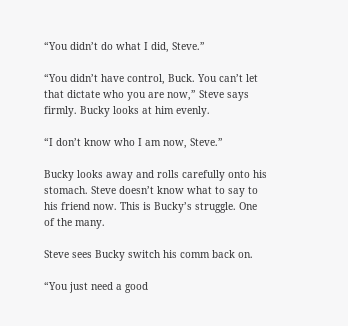“You didn’t do what I did, Steve.”

“You didn’t have control, Buck. You can’t let that dictate who you are now,” Steve says firmly. Bucky looks at him evenly.

“I don’t know who I am now, Steve.”

Bucky looks away and rolls carefully onto his stomach. Steve doesn’t know what to say to his friend now. This is Bucky’s struggle. One of the many.

Steve sees Bucky switch his comm back on.

“You just need a good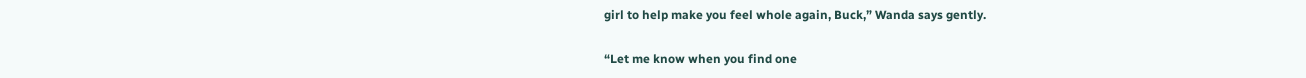girl to help make you feel whole again, Buck,” Wanda says gently.

“Let me know when you find one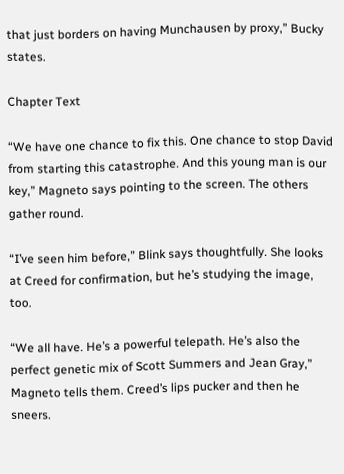that just borders on having Munchausen by proxy,” Bucky states.

Chapter Text

“We have one chance to fix this. One chance to stop David from starting this catastrophe. And this young man is our key,” Magneto says pointing to the screen. The others gather round.

“I’ve seen him before,” Blink says thoughtfully. She looks at Creed for confirmation, but he’s studying the image, too.

“We all have. He’s a powerful telepath. He’s also the perfect genetic mix of Scott Summers and Jean Gray,” Magneto tells them. Creed’s lips pucker and then he sneers.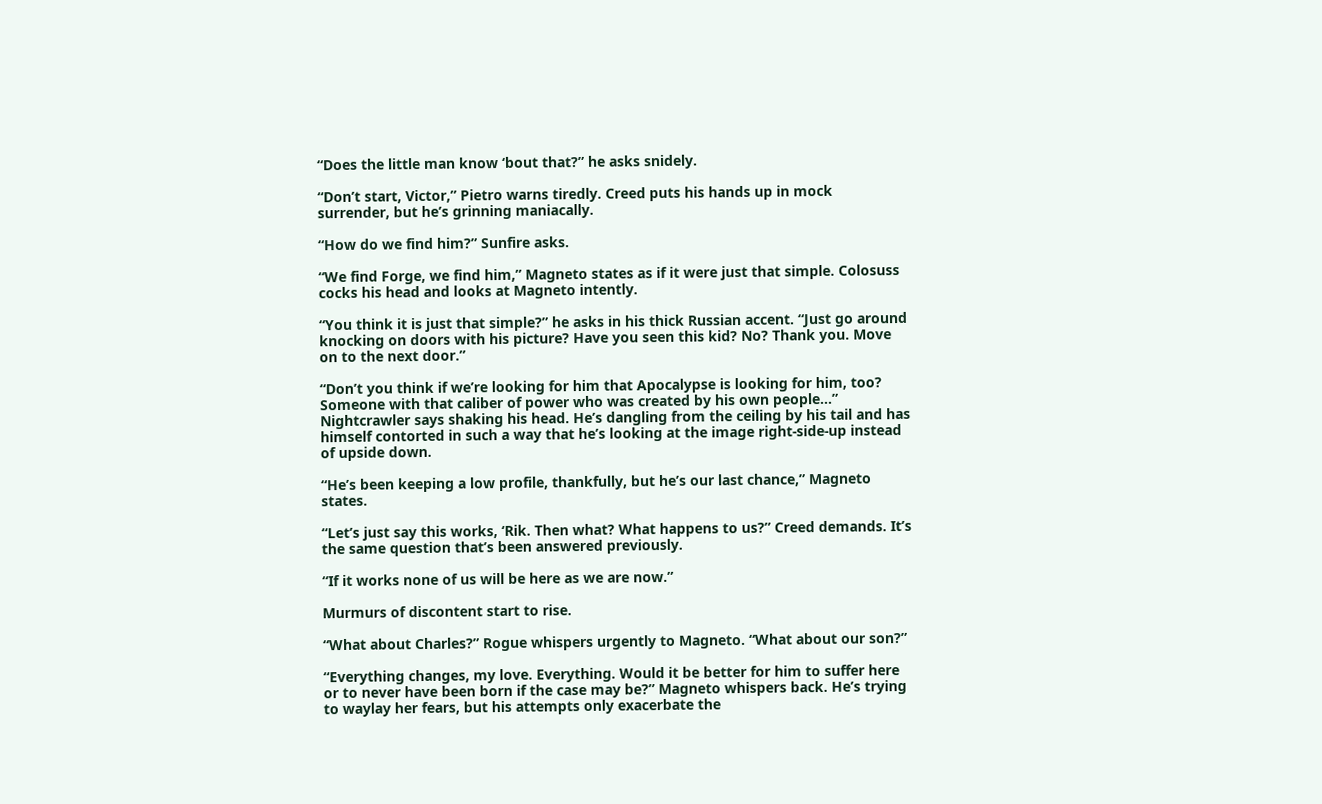“Does the little man know ‘bout that?” he asks snidely.

“Don’t start, Victor,” Pietro warns tiredly. Creed puts his hands up in mock surrender, but he’s grinning maniacally.

“How do we find him?” Sunfire asks.

“We find Forge, we find him,” Magneto states as if it were just that simple. Colosuss cocks his head and looks at Magneto intently.

“You think it is just that simple?” he asks in his thick Russian accent. “Just go around knocking on doors with his picture? Have you seen this kid? No? Thank you. Move on to the next door.”

“Don’t you think if we’re looking for him that Apocalypse is looking for him, too? Someone with that caliber of power who was created by his own people…” Nightcrawler says shaking his head. He’s dangling from the ceiling by his tail and has himself contorted in such a way that he’s looking at the image right-side-up instead of upside down.

“He’s been keeping a low profile, thankfully, but he’s our last chance,” Magneto states.

“Let’s just say this works, ‘Rik. Then what? What happens to us?” Creed demands. It’s the same question that’s been answered previously.

“If it works none of us will be here as we are now.”

Murmurs of discontent start to rise.

“What about Charles?” Rogue whispers urgently to Magneto. “What about our son?”

“Everything changes, my love. Everything. Would it be better for him to suffer here or to never have been born if the case may be?” Magneto whispers back. He’s trying to waylay her fears, but his attempts only exacerbate the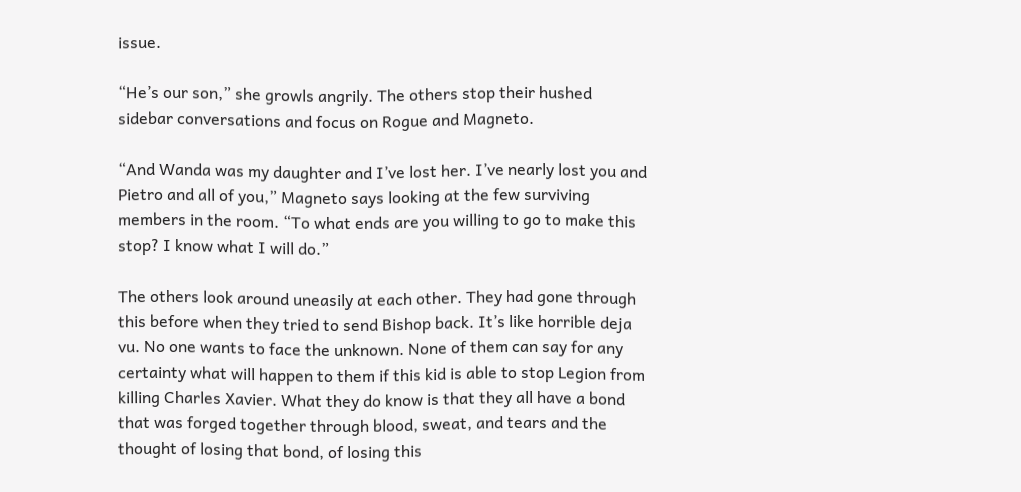issue.

“He’s our son,” she growls angrily. The others stop their hushed sidebar conversations and focus on Rogue and Magneto.

“And Wanda was my daughter and I’ve lost her. I’ve nearly lost you and Pietro and all of you,” Magneto says looking at the few surviving members in the room. “To what ends are you willing to go to make this stop? I know what I will do.”

The others look around uneasily at each other. They had gone through this before when they tried to send Bishop back. It’s like horrible deja vu. No one wants to face the unknown. None of them can say for any certainty what will happen to them if this kid is able to stop Legion from killing Charles Xavier. What they do know is that they all have a bond that was forged together through blood, sweat, and tears and the thought of losing that bond, of losing this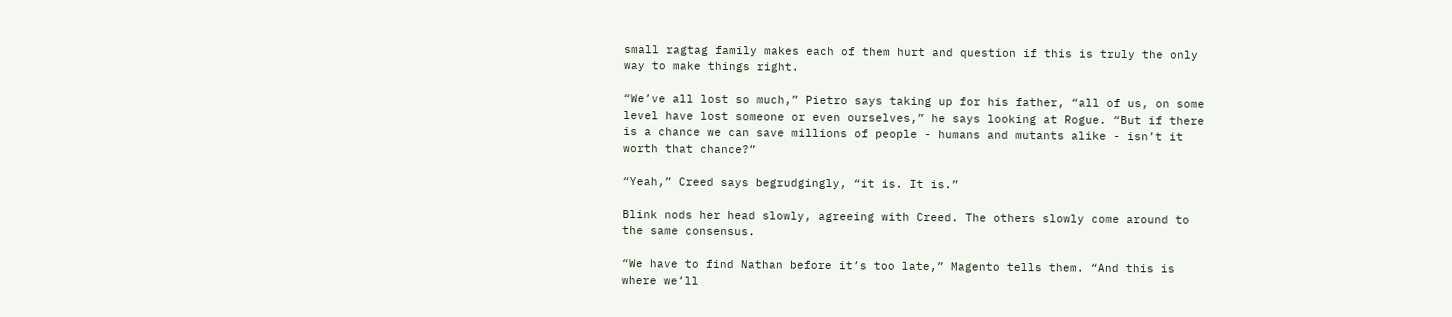small ragtag family makes each of them hurt and question if this is truly the only way to make things right.

“We’ve all lost so much,” Pietro says taking up for his father, “all of us, on some level have lost someone or even ourselves,” he says looking at Rogue. “But if there is a chance we can save millions of people - humans and mutants alike - isn’t it worth that chance?”

“Yeah,” Creed says begrudgingly, “it is. It is.”

Blink nods her head slowly, agreeing with Creed. The others slowly come around to the same consensus.

“We have to find Nathan before it’s too late,” Magento tells them. “And this is where we’ll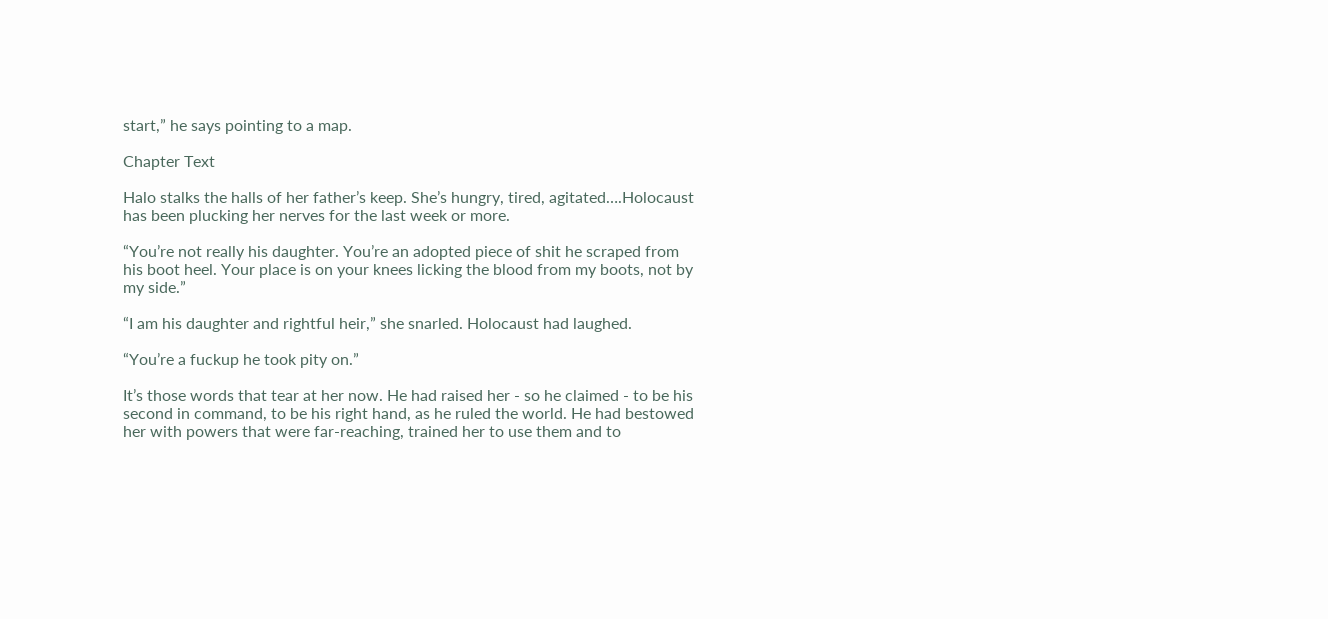start,” he says pointing to a map.

Chapter Text

Halo stalks the halls of her father’s keep. She’s hungry, tired, agitated….Holocaust has been plucking her nerves for the last week or more.

“You’re not really his daughter. You’re an adopted piece of shit he scraped from his boot heel. Your place is on your knees licking the blood from my boots, not by my side.”

“I am his daughter and rightful heir,” she snarled. Holocaust had laughed.

“You’re a fuckup he took pity on.”

It’s those words that tear at her now. He had raised her - so he claimed - to be his second in command, to be his right hand, as he ruled the world. He had bestowed her with powers that were far-reaching, trained her to use them and to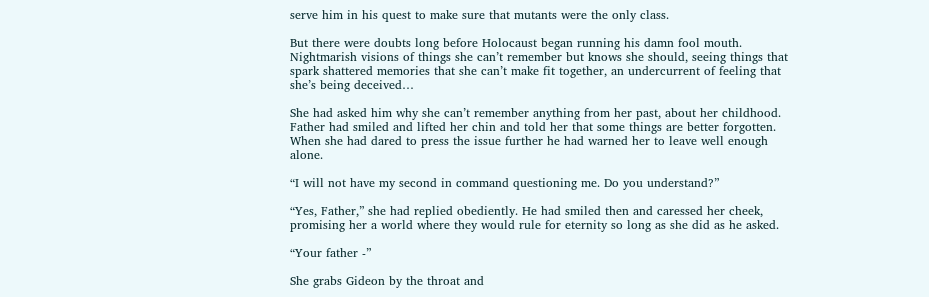serve him in his quest to make sure that mutants were the only class.

But there were doubts long before Holocaust began running his damn fool mouth. Nightmarish visions of things she can’t remember but knows she should, seeing things that spark shattered memories that she can’t make fit together, an undercurrent of feeling that she’s being deceived…

She had asked him why she can’t remember anything from her past, about her childhood. Father had smiled and lifted her chin and told her that some things are better forgotten. When she had dared to press the issue further he had warned her to leave well enough alone.

“I will not have my second in command questioning me. Do you understand?”

“Yes, Father,” she had replied obediently. He had smiled then and caressed her cheek, promising her a world where they would rule for eternity so long as she did as he asked.

“Your father -”

She grabs Gideon by the throat and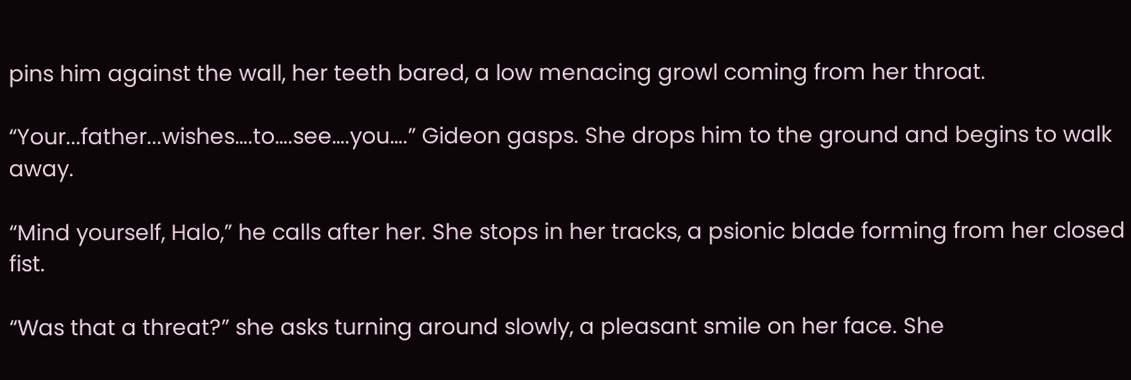pins him against the wall, her teeth bared, a low menacing growl coming from her throat.

“Your...father...wishes….to….see….you….” Gideon gasps. She drops him to the ground and begins to walk away.

“Mind yourself, Halo,” he calls after her. She stops in her tracks, a psionic blade forming from her closed fist.

“Was that a threat?” she asks turning around slowly, a pleasant smile on her face. She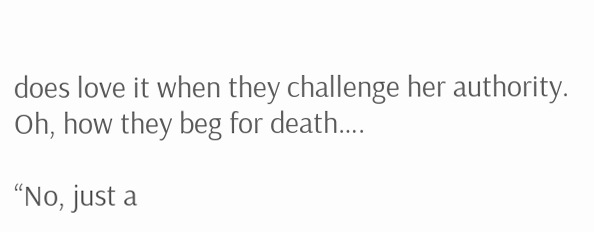does love it when they challenge her authority. Oh, how they beg for death….

“No, just a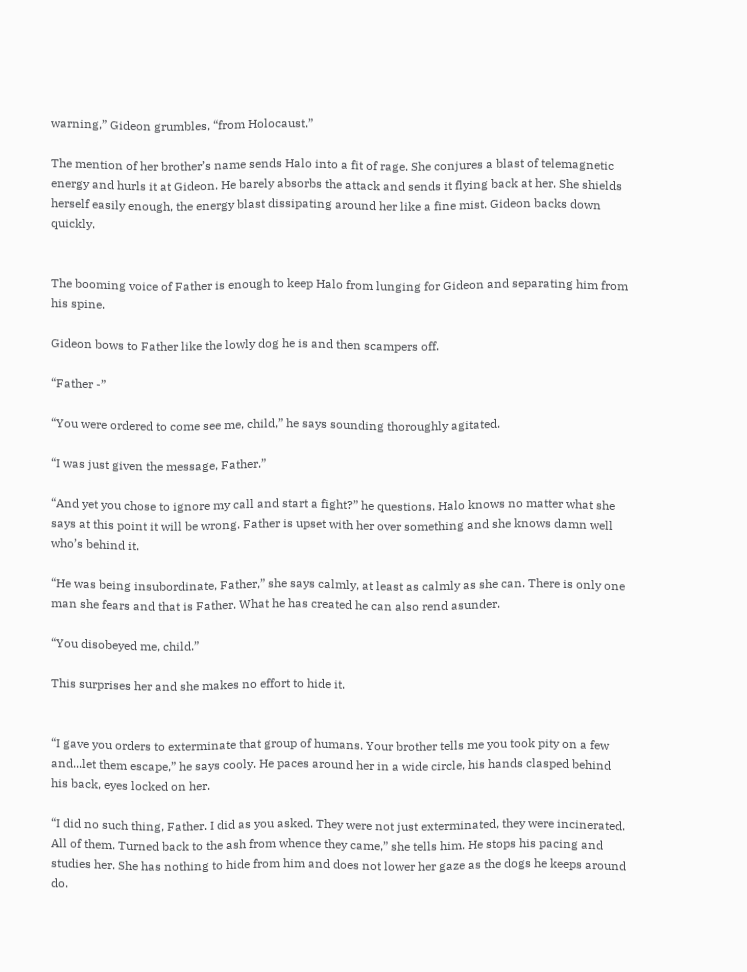warning,” Gideon grumbles, “from Holocaust.”

The mention of her brother’s name sends Halo into a fit of rage. She conjures a blast of telemagnetic energy and hurls it at Gideon. He barely absorbs the attack and sends it flying back at her. She shields herself easily enough, the energy blast dissipating around her like a fine mist. Gideon backs down quickly.


The booming voice of Father is enough to keep Halo from lunging for Gideon and separating him from his spine.

Gideon bows to Father like the lowly dog he is and then scampers off.

“Father -”

“You were ordered to come see me, child,” he says sounding thoroughly agitated.

“I was just given the message, Father.”

“And yet you chose to ignore my call and start a fight?” he questions. Halo knows no matter what she says at this point it will be wrong. Father is upset with her over something and she knows damn well who’s behind it.

“He was being insubordinate, Father,” she says calmly, at least as calmly as she can. There is only one man she fears and that is Father. What he has created he can also rend asunder.

“You disobeyed me, child.”

This surprises her and she makes no effort to hide it.


“I gave you orders to exterminate that group of humans. Your brother tells me you took pity on a few and...let them escape,” he says cooly. He paces around her in a wide circle, his hands clasped behind his back, eyes locked on her.

“I did no such thing, Father. I did as you asked. They were not just exterminated, they were incinerated. All of them. Turned back to the ash from whence they came,” she tells him. He stops his pacing and studies her. She has nothing to hide from him and does not lower her gaze as the dogs he keeps around do.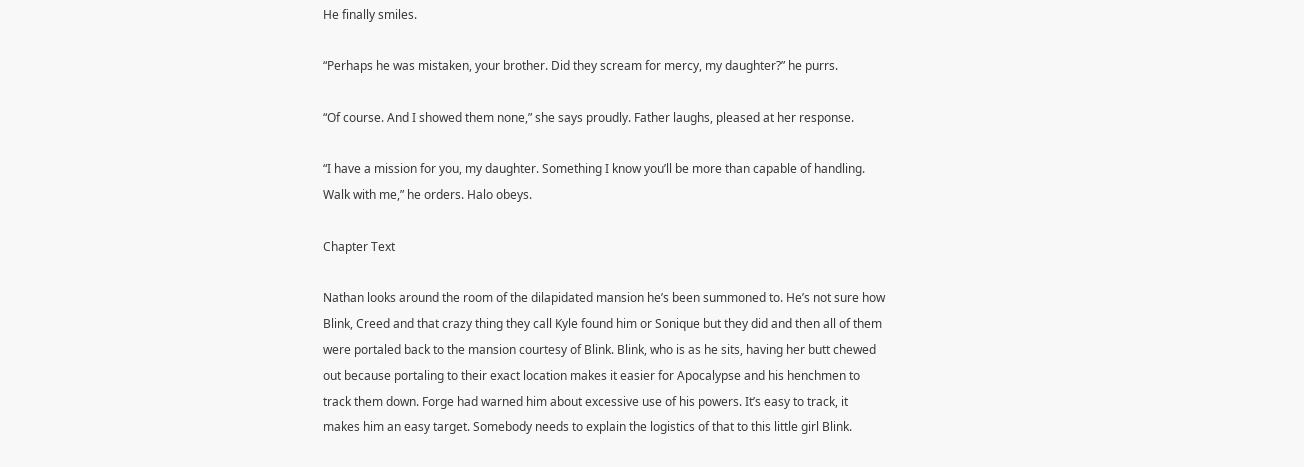He finally smiles.

“Perhaps he was mistaken, your brother. Did they scream for mercy, my daughter?” he purrs.

“Of course. And I showed them none,” she says proudly. Father laughs, pleased at her response.

“I have a mission for you, my daughter. Something I know you’ll be more than capable of handling. Walk with me,” he orders. Halo obeys.

Chapter Text

Nathan looks around the room of the dilapidated mansion he’s been summoned to. He’s not sure how Blink, Creed and that crazy thing they call Kyle found him or Sonique but they did and then all of them were portaled back to the mansion courtesy of Blink. Blink, who is as he sits, having her butt chewed out because portaling to their exact location makes it easier for Apocalypse and his henchmen to track them down. Forge had warned him about excessive use of his powers. It’s easy to track, it makes him an easy target. Somebody needs to explain the logistics of that to this little girl Blink.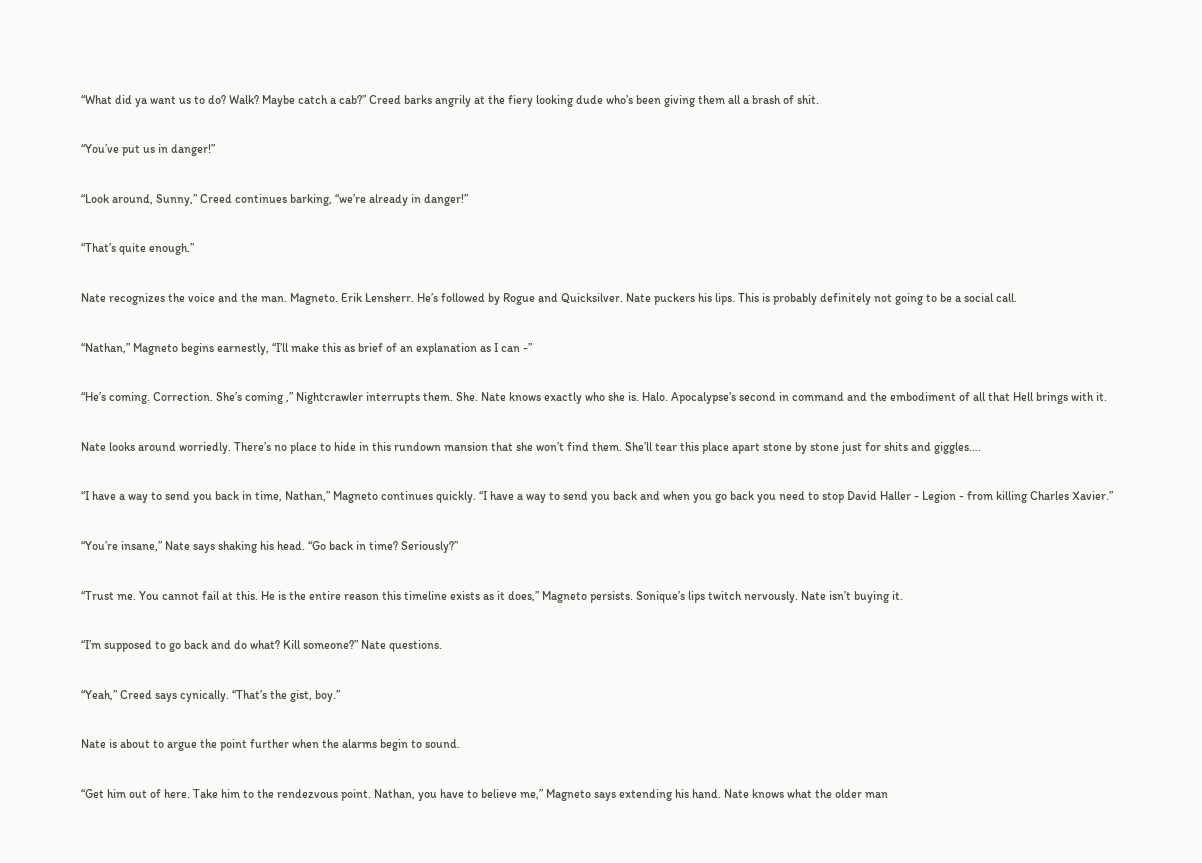“What did ya want us to do? Walk? Maybe catch a cab?” Creed barks angrily at the fiery looking dude who’s been giving them all a brash of shit.

“You’ve put us in danger!”

“Look around, Sunny,” Creed continues barking, “we’re already in danger!”

“That’s quite enough.”

Nate recognizes the voice and the man. Magneto. Erik Lensherr. He’s followed by Rogue and Quicksilver. Nate puckers his lips. This is probably definitely not going to be a social call.

“Nathan,” Magneto begins earnestly, “I’ll make this as brief of an explanation as I can -”

“He’s coming. Correction. She’s coming ,” Nightcrawler interrupts them. She. Nate knows exactly who she is. Halo. Apocalypse’s second in command and the embodiment of all that Hell brings with it.

Nate looks around worriedly. There’s no place to hide in this rundown mansion that she won’t find them. She’ll tear this place apart stone by stone just for shits and giggles….

“I have a way to send you back in time, Nathan,” Magneto continues quickly. “I have a way to send you back and when you go back you need to stop David Haller - Legion - from killing Charles Xavier.”

“You’re insane,” Nate says shaking his head. “Go back in time? Seriously?”

“Trust me. You cannot fail at this. He is the entire reason this timeline exists as it does,” Magneto persists. Sonique’s lips twitch nervously. Nate isn’t buying it.

“I’m supposed to go back and do what? Kill someone?” Nate questions.

“Yeah,” Creed says cynically. “That’s the gist, boy.”

Nate is about to argue the point further when the alarms begin to sound.

“Get him out of here. Take him to the rendezvous point. Nathan, you have to believe me,” Magneto says extending his hand. Nate knows what the older man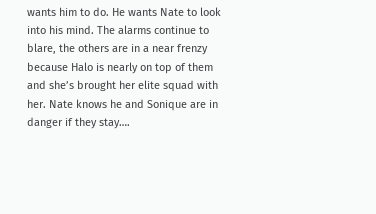wants him to do. He wants Nate to look into his mind. The alarms continue to blare, the others are in a near frenzy because Halo is nearly on top of them and she’s brought her elite squad with her. Nate knows he and Sonique are in danger if they stay….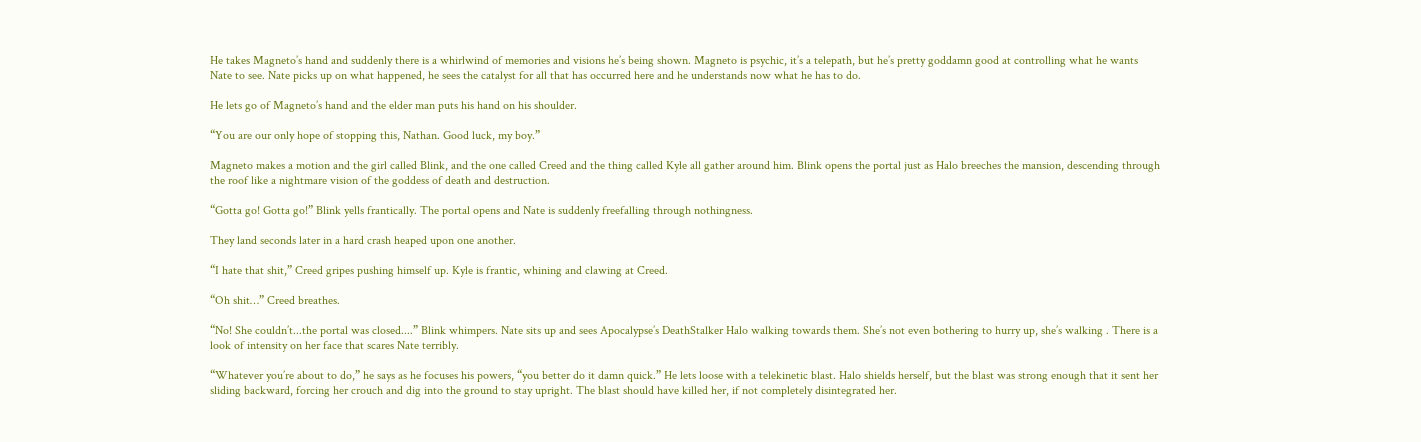He takes Magneto’s hand and suddenly there is a whirlwind of memories and visions he’s being shown. Magneto is psychic, it’s a telepath, but he’s pretty goddamn good at controlling what he wants Nate to see. Nate picks up on what happened, he sees the catalyst for all that has occurred here and he understands now what he has to do.

He lets go of Magneto’s hand and the elder man puts his hand on his shoulder.

“You are our only hope of stopping this, Nathan. Good luck, my boy.”

Magneto makes a motion and the girl called Blink, and the one called Creed and the thing called Kyle all gather around him. Blink opens the portal just as Halo breeches the mansion, descending through the roof like a nightmare vision of the goddess of death and destruction.

“Gotta go! Gotta go!” Blink yells frantically. The portal opens and Nate is suddenly freefalling through nothingness.

They land seconds later in a hard crash heaped upon one another.

“I hate that shit,” Creed gripes pushing himself up. Kyle is frantic, whining and clawing at Creed.

“Oh shit…” Creed breathes.

“No! She couldn’t...the portal was closed....” Blink whimpers. Nate sits up and sees Apocalypse’s DeathStalker Halo walking towards them. She’s not even bothering to hurry up, she’s walking . There is a look of intensity on her face that scares Nate terribly.

“Whatever you’re about to do,” he says as he focuses his powers, “you better do it damn quick.” He lets loose with a telekinetic blast. Halo shields herself, but the blast was strong enough that it sent her sliding backward, forcing her crouch and dig into the ground to stay upright. The blast should have killed her, if not completely disintegrated her.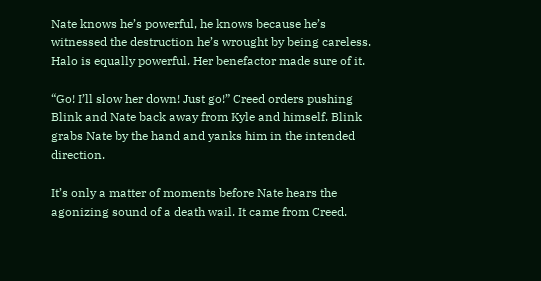Nate knows he’s powerful, he knows because he’s witnessed the destruction he’s wrought by being careless. Halo is equally powerful. Her benefactor made sure of it.

“Go! I’ll slow her down! Just go!” Creed orders pushing Blink and Nate back away from Kyle and himself. Blink grabs Nate by the hand and yanks him in the intended direction.

It’s only a matter of moments before Nate hears the agonizing sound of a death wail. It came from Creed.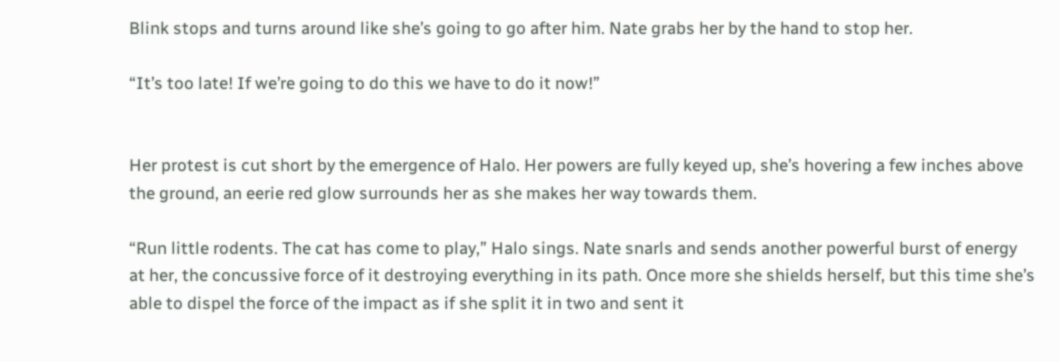Blink stops and turns around like she’s going to go after him. Nate grabs her by the hand to stop her.

“It’s too late! If we’re going to do this we have to do it now!”


Her protest is cut short by the emergence of Halo. Her powers are fully keyed up, she’s hovering a few inches above the ground, an eerie red glow surrounds her as she makes her way towards them.

“Run little rodents. The cat has come to play,” Halo sings. Nate snarls and sends another powerful burst of energy at her, the concussive force of it destroying everything in its path. Once more she shields herself, but this time she’s able to dispel the force of the impact as if she split it in two and sent it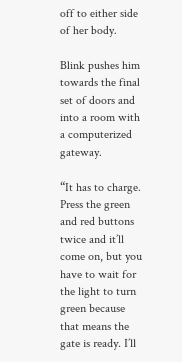off to either side of her body.

Blink pushes him towards the final set of doors and into a room with a computerized gateway.

“It has to charge. Press the green and red buttons twice and it’ll come on, but you have to wait for the light to turn green because that means the gate is ready. I’ll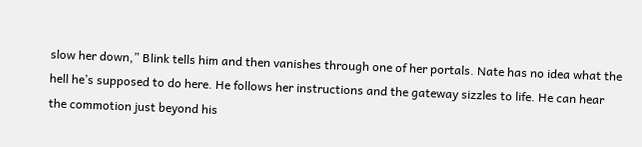slow her down,” Blink tells him and then vanishes through one of her portals. Nate has no idea what the hell he’s supposed to do here. He follows her instructions and the gateway sizzles to life. He can hear the commotion just beyond his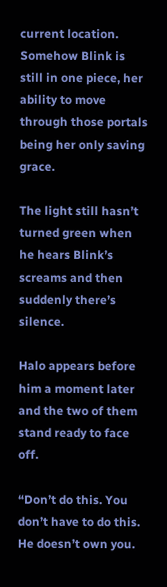current location. Somehow Blink is still in one piece, her ability to move through those portals being her only saving grace.

The light still hasn’t turned green when he hears Blink’s screams and then suddenly there’s silence.

Halo appears before him a moment later and the two of them stand ready to face off.

“Don’t do this. You don’t have to do this. He doesn’t own you.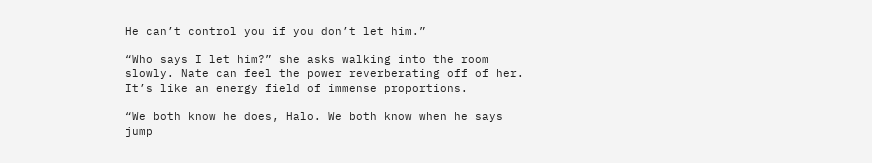He can’t control you if you don’t let him.”

“Who says I let him?” she asks walking into the room slowly. Nate can feel the power reverberating off of her. It’s like an energy field of immense proportions.

“We both know he does, Halo. We both know when he says jump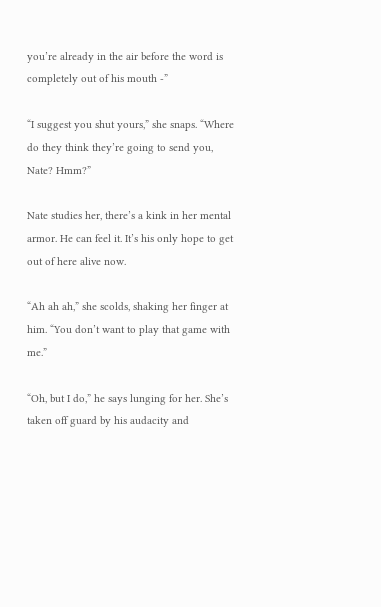you’re already in the air before the word is completely out of his mouth -”

“I suggest you shut yours,” she snaps. “Where do they think they’re going to send you, Nate? Hmm?”

Nate studies her, there’s a kink in her mental armor. He can feel it. It’s his only hope to get out of here alive now.

“Ah ah ah,” she scolds, shaking her finger at him. “You don’t want to play that game with me.”

“Oh, but I do,” he says lunging for her. She’s taken off guard by his audacity and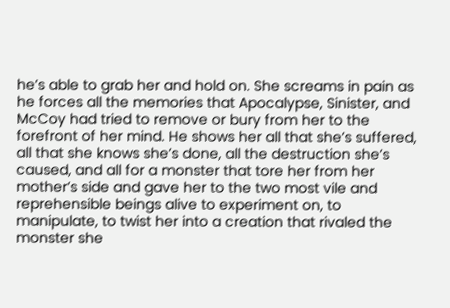he’s able to grab her and hold on. She screams in pain as he forces all the memories that Apocalypse, Sinister, and McCoy had tried to remove or bury from her to the forefront of her mind. He shows her all that she’s suffered, all that she knows she’s done, all the destruction she’s caused, and all for a monster that tore her from her mother’s side and gave her to the two most vile and reprehensible beings alive to experiment on, to manipulate, to twist her into a creation that rivaled the monster she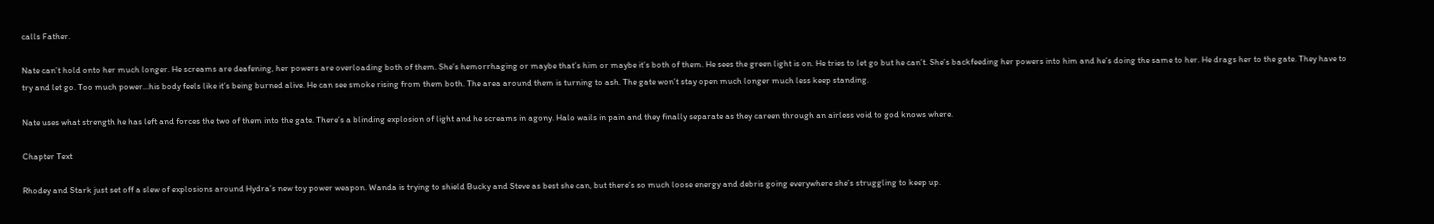calls Father.

Nate can’t hold onto her much longer. He screams are deafening, her powers are overloading both of them. She’s hemorrhaging or maybe that’s him or maybe it’s both of them. He sees the green light is on. He tries to let go but he can’t. She’s backfeeding her powers into him and he’s doing the same to her. He drags her to the gate. They have to try and let go. Too much power...his body feels like it’s being burned alive. He can see smoke rising from them both. The area around them is turning to ash. The gate won’t stay open much longer much less keep standing.

Nate uses what strength he has left and forces the two of them into the gate. There’s a blinding explosion of light and he screams in agony. Halo wails in pain and they finally separate as they careen through an airless void to god knows where.

Chapter Text

Rhodey and Stark just set off a slew of explosions around Hydra’s new toy power weapon. Wanda is trying to shield Bucky and Steve as best she can, but there’s so much loose energy and debris going everywhere she’s struggling to keep up.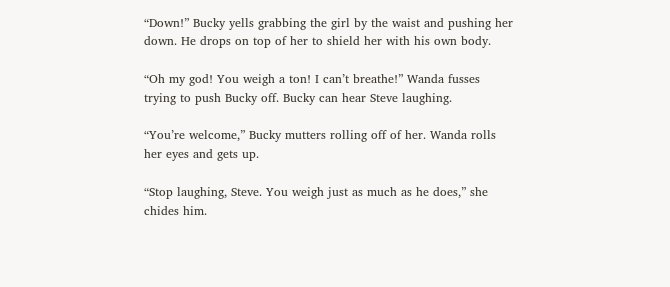“Down!” Bucky yells grabbing the girl by the waist and pushing her down. He drops on top of her to shield her with his own body.

“Oh my god! You weigh a ton! I can’t breathe!” Wanda fusses trying to push Bucky off. Bucky can hear Steve laughing.

“You’re welcome,” Bucky mutters rolling off of her. Wanda rolls her eyes and gets up.

“Stop laughing, Steve. You weigh just as much as he does,” she chides him.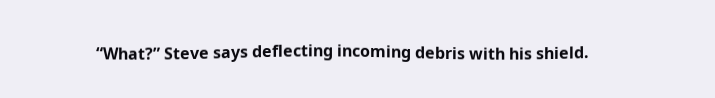“What?” Steve says deflecting incoming debris with his shield.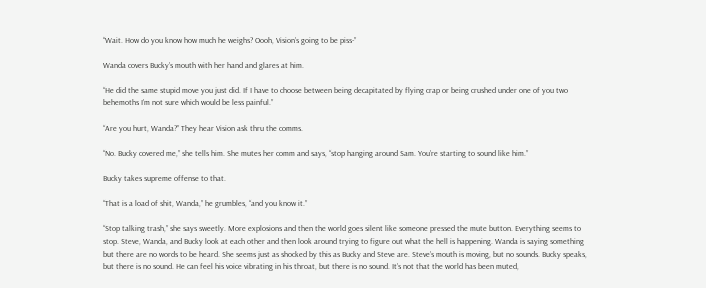“Wait. How do you know how much he weighs? Oooh, Vision’s going to be piss-”

Wanda covers Bucky’s mouth with her hand and glares at him.

“He did the same stupid move you just did. If I have to choose between being decapitated by flying crap or being crushed under one of you two behemoths I’m not sure which would be less painful.”

“Are you hurt, Wanda?” They hear Vision ask thru the comms.

“No. Bucky covered me,” she tells him. She mutes her comm and says, “stop hanging around Sam. You’re starting to sound like him.”

Bucky takes supreme offense to that.

“That is a load of shit, Wanda,” he grumbles, “and you know it.”

“Stop talking trash,” she says sweetly. More explosions and then the world goes silent like someone pressed the mute button. Everything seems to stop. Steve, Wanda, and Bucky look at each other and then look around trying to figure out what the hell is happening. Wanda is saying something but there are no words to be heard. She seems just as shocked by this as Bucky and Steve are. Steve’s mouth is moving, but no sounds. Bucky speaks, but there is no sound. He can feel his voice vibrating in his throat, but there is no sound. It’s not that the world has been muted,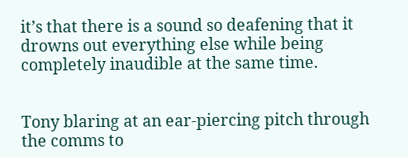it’s that there is a sound so deafening that it drowns out everything else while being completely inaudible at the same time.


Tony blaring at an ear-piercing pitch through the comms to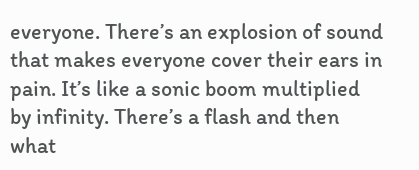everyone. There’s an explosion of sound that makes everyone cover their ears in pain. It’s like a sonic boom multiplied by infinity. There’s a flash and then what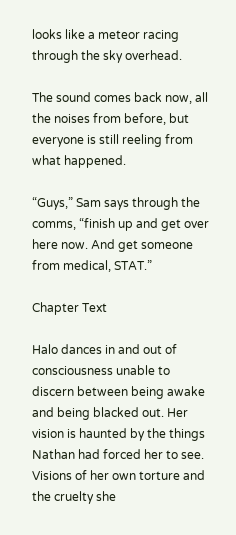looks like a meteor racing through the sky overhead.

The sound comes back now, all the noises from before, but everyone is still reeling from what happened.

“Guys,” Sam says through the comms, “finish up and get over here now. And get someone from medical, STAT.”

Chapter Text

Halo dances in and out of consciousness unable to discern between being awake and being blacked out. Her vision is haunted by the things Nathan had forced her to see. Visions of her own torture and the cruelty she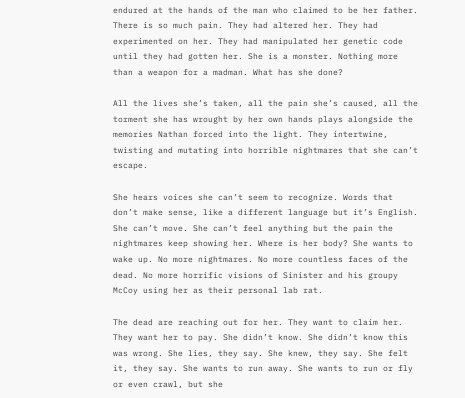endured at the hands of the man who claimed to be her father. There is so much pain. They had altered her. They had experimented on her. They had manipulated her genetic code until they had gotten her. She is a monster. Nothing more than a weapon for a madman. What has she done?

All the lives she’s taken, all the pain she’s caused, all the torment she has wrought by her own hands plays alongside the memories Nathan forced into the light. They intertwine, twisting and mutating into horrible nightmares that she can’t escape.

She hears voices she can’t seem to recognize. Words that don’t make sense, like a different language but it’s English. She can’t move. She can’t feel anything but the pain the nightmares keep showing her. Where is her body? She wants to wake up. No more nightmares. No more countless faces of the dead. No more horrific visions of Sinister and his groupy McCoy using her as their personal lab rat.

The dead are reaching out for her. They want to claim her. They want her to pay. She didn’t know. She didn’t know this was wrong. She lies, they say. She knew, they say. She felt it, they say. She wants to run away. She wants to run or fly or even crawl, but she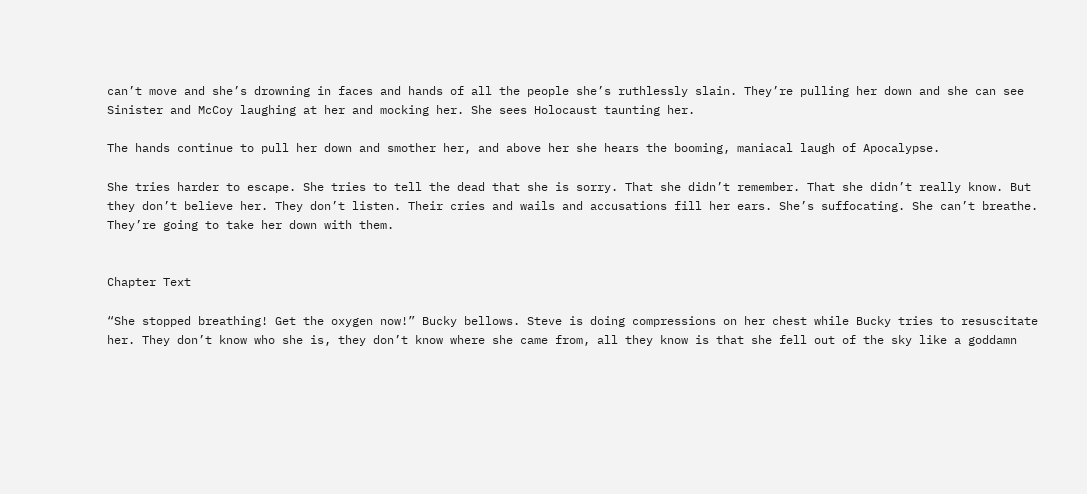can’t move and she’s drowning in faces and hands of all the people she’s ruthlessly slain. They’re pulling her down and she can see Sinister and McCoy laughing at her and mocking her. She sees Holocaust taunting her.

The hands continue to pull her down and smother her, and above her she hears the booming, maniacal laugh of Apocalypse.

She tries harder to escape. She tries to tell the dead that she is sorry. That she didn’t remember. That she didn’t really know. But they don’t believe her. They don’t listen. Their cries and wails and accusations fill her ears. She’s suffocating. She can’t breathe. They’re going to take her down with them.


Chapter Text

“She stopped breathing! Get the oxygen now!” Bucky bellows. Steve is doing compressions on her chest while Bucky tries to resuscitate her. They don’t know who she is, they don’t know where she came from, all they know is that she fell out of the sky like a goddamn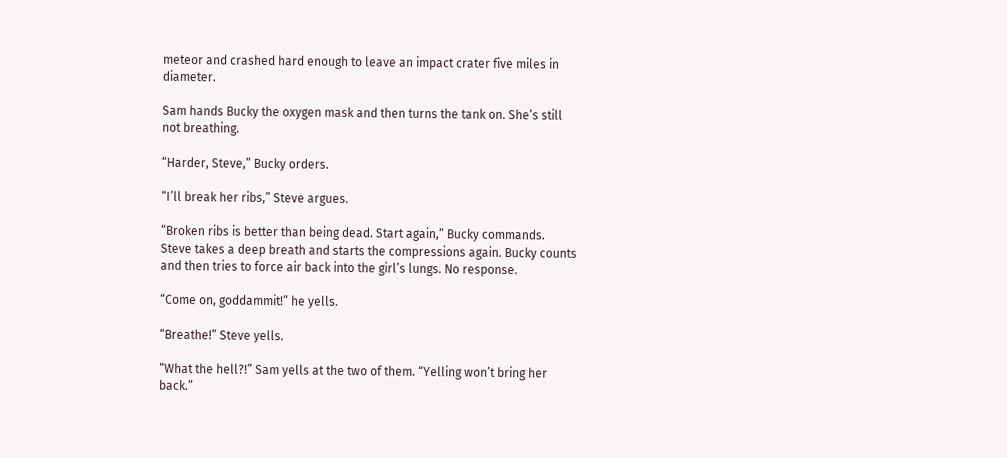meteor and crashed hard enough to leave an impact crater five miles in diameter.

Sam hands Bucky the oxygen mask and then turns the tank on. She’s still not breathing.

“Harder, Steve,” Bucky orders.

“I’ll break her ribs,” Steve argues.

“Broken ribs is better than being dead. Start again,” Bucky commands. Steve takes a deep breath and starts the compressions again. Bucky counts and then tries to force air back into the girl’s lungs. No response.

“Come on, goddammit!” he yells.

“Breathe!” Steve yells.

“What the hell?!” Sam yells at the two of them. “Yelling won’t bring her back.”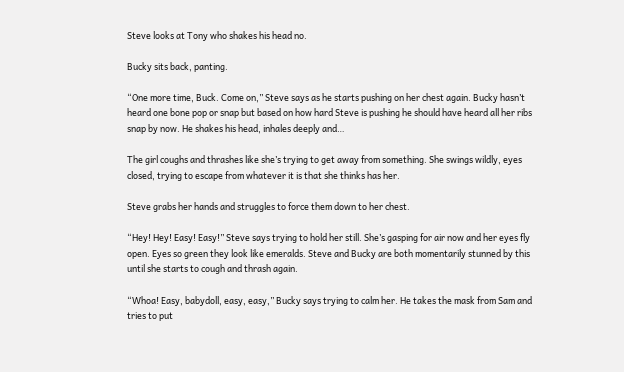Steve looks at Tony who shakes his head no.

Bucky sits back, panting.

“One more time, Buck. Come on,” Steve says as he starts pushing on her chest again. Bucky hasn’t heard one bone pop or snap but based on how hard Steve is pushing he should have heard all her ribs snap by now. He shakes his head, inhales deeply and…

The girl coughs and thrashes like she’s trying to get away from something. She swings wildly, eyes closed, trying to escape from whatever it is that she thinks has her.

Steve grabs her hands and struggles to force them down to her chest.

“Hey! Hey! Easy! Easy!” Steve says trying to hold her still. She’s gasping for air now and her eyes fly open. Eyes so green they look like emeralds. Steve and Bucky are both momentarily stunned by this until she starts to cough and thrash again.

“Whoa! Easy, babydoll, easy, easy,” Bucky says trying to calm her. He takes the mask from Sam and tries to put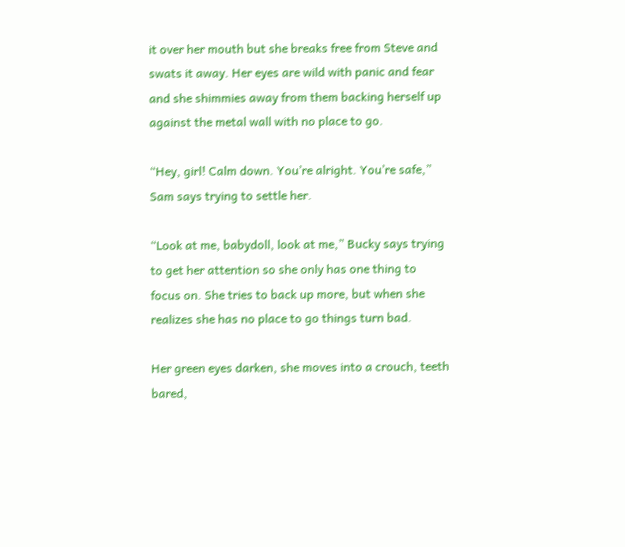it over her mouth but she breaks free from Steve and swats it away. Her eyes are wild with panic and fear and she shimmies away from them backing herself up against the metal wall with no place to go.

“Hey, girl! Calm down. You’re alright. You’re safe,” Sam says trying to settle her.

“Look at me, babydoll, look at me,” Bucky says trying to get her attention so she only has one thing to focus on. She tries to back up more, but when she realizes she has no place to go things turn bad.

Her green eyes darken, she moves into a crouch, teeth bared,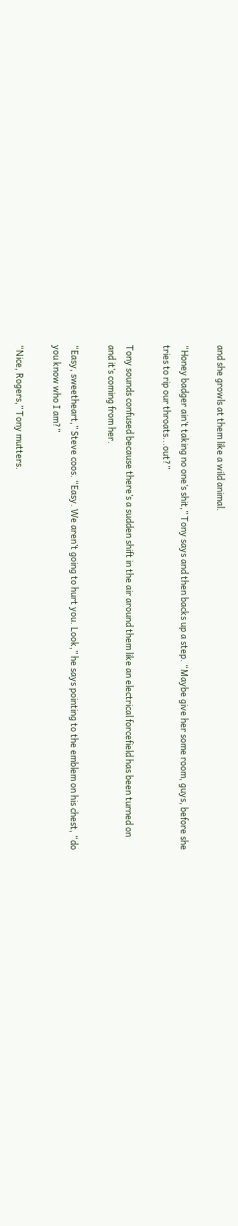and she growls at them like a wild animal.

“Honey badger ain’t taking no one’s shit,” Tony says and then backs up a step. “Maybe give her some room, guys, before she tries to rip our throats...out?”

Tony sounds confused because there’s a sudden shift in the air around them like an electrical forcefield has been turned on and it’s coming from her.

“Easy, sweetheart,” Steve coos. “Easy. We aren’t going to hurt you. Look,” he says pointing to the emblem on his chest, “do you know who I am?”

“Nice, Rogers,” Tony mutters.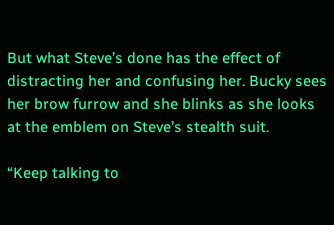But what Steve’s done has the effect of distracting her and confusing her. Bucky sees her brow furrow and she blinks as she looks at the emblem on Steve’s stealth suit.

“Keep talking to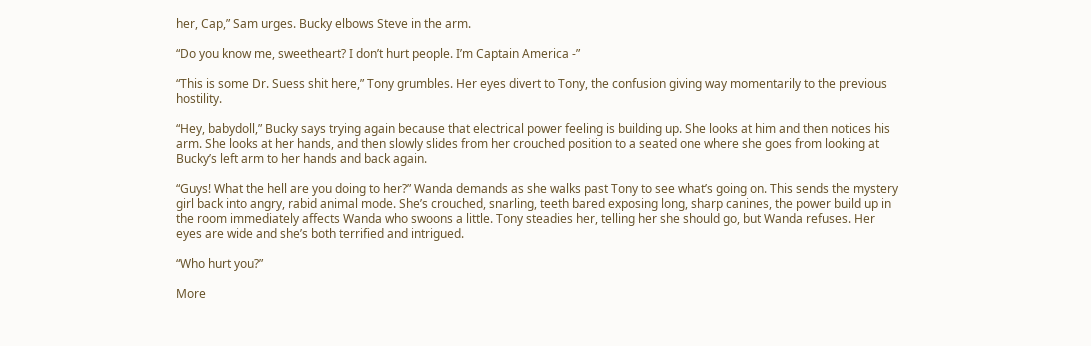her, Cap,” Sam urges. Bucky elbows Steve in the arm.

“Do you know me, sweetheart? I don’t hurt people. I’m Captain America -”

“This is some Dr. Suess shit here,” Tony grumbles. Her eyes divert to Tony, the confusion giving way momentarily to the previous hostility.

“Hey, babydoll,” Bucky says trying again because that electrical power feeling is building up. She looks at him and then notices his arm. She looks at her hands, and then slowly slides from her crouched position to a seated one where she goes from looking at Bucky’s left arm to her hands and back again.

“Guys! What the hell are you doing to her?” Wanda demands as she walks past Tony to see what’s going on. This sends the mystery girl back into angry, rabid animal mode. She’s crouched, snarling, teeth bared exposing long, sharp canines, the power build up in the room immediately affects Wanda who swoons a little. Tony steadies her, telling her she should go, but Wanda refuses. Her eyes are wide and she’s both terrified and intrigued.

“Who hurt you?”

More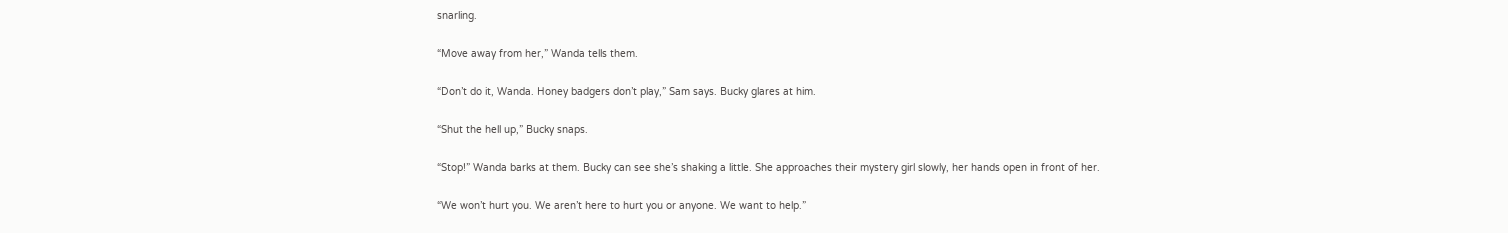snarling.

“Move away from her,” Wanda tells them.

“Don’t do it, Wanda. Honey badgers don’t play,” Sam says. Bucky glares at him.

“Shut the hell up,” Bucky snaps.

“Stop!” Wanda barks at them. Bucky can see she’s shaking a little. She approaches their mystery girl slowly, her hands open in front of her.

“We won’t hurt you. We aren’t here to hurt you or anyone. We want to help.”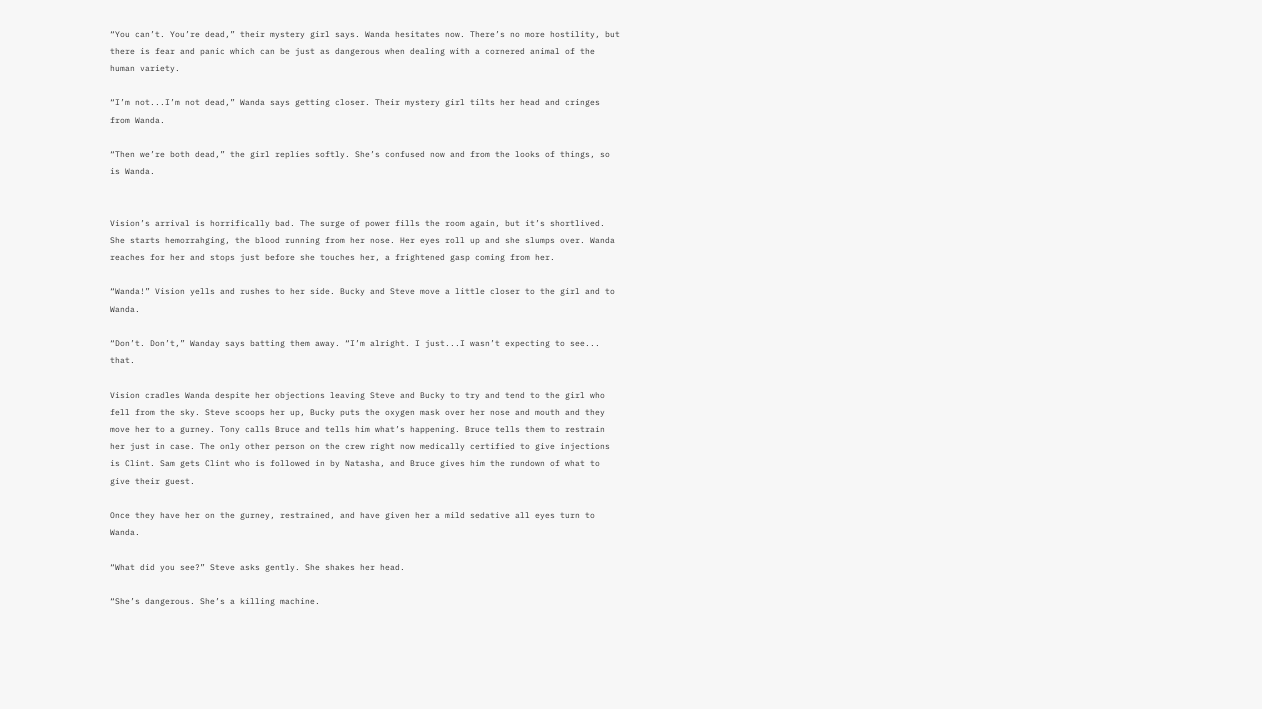“You can’t. You’re dead,” their mystery girl says. Wanda hesitates now. There’s no more hostility, but there is fear and panic which can be just as dangerous when dealing with a cornered animal of the human variety.

“I’m not...I’m not dead,” Wanda says getting closer. Their mystery girl tilts her head and cringes from Wanda.

“Then we’re both dead,” the girl replies softly. She’s confused now and from the looks of things, so is Wanda.


Vision’s arrival is horrifically bad. The surge of power fills the room again, but it’s shortlived. She starts hemorrahging, the blood running from her nose. Her eyes roll up and she slumps over. Wanda reaches for her and stops just before she touches her, a frightened gasp coming from her.

“Wanda!” Vision yells and rushes to her side. Bucky and Steve move a little closer to the girl and to Wanda.

“Don’t. Don’t,” Wanday says batting them away. “I’m alright. I just...I wasn’t expecting to see... that.

Vision cradles Wanda despite her objections leaving Steve and Bucky to try and tend to the girl who fell from the sky. Steve scoops her up, Bucky puts the oxygen mask over her nose and mouth and they move her to a gurney. Tony calls Bruce and tells him what’s happening. Bruce tells them to restrain her just in case. The only other person on the crew right now medically certified to give injections is Clint. Sam gets Clint who is followed in by Natasha, and Bruce gives him the rundown of what to give their guest.

Once they have her on the gurney, restrained, and have given her a mild sedative all eyes turn to Wanda.

“What did you see?” Steve asks gently. She shakes her head.

“She’s dangerous. She’s a killing machine.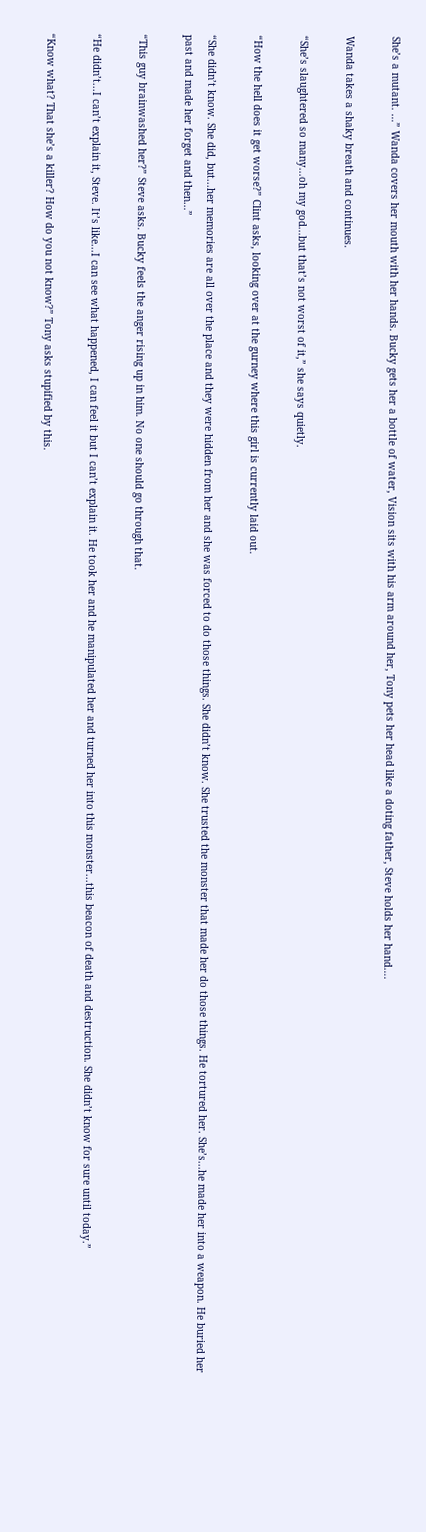She’s a mutant. …” Wanda covers her mouth with her hands. Bucky gets her a bottle of water, Vision sits with his arm around her, Tony pets her head like a doting father, Steve holds her hand….

Wanda takes a shaky breath and continues.

“She’s slaughtered so many...oh my god...but that’s not worst of it,” she says quietly.

“How the hell does it get worse?” Clint asks, looking over at the gurney where this girl is currently laid out.

“She didn’t know. She did, but...her memories are all over the place and they were hidden from her and she was forced to do those things. She didn’t know. She trusted the monster that made her do those things. He tortured her. She’s...he made her into a weapon. He buried her past and made her forget and then…”

“This guy brainwashed her?” Steve asks. Bucky feels the anger rising up in him. No one should go through that.

“He didn’t...I can’t explain it, Steve. It’s like...I can see what happened, I can feel it but I can’t explain it. He took her and he manipulated her and turned her into this monster...this beacon of death and destruction. She didn’t know for sure until today.”

“Know what? That she’s a killer? How do you not know?” Tony asks stupified by this.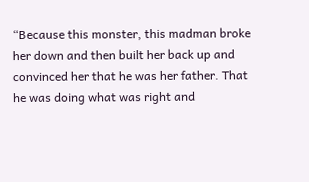“Because this monster, this madman broke her down and then built her back up and convinced her that he was her father. That he was doing what was right and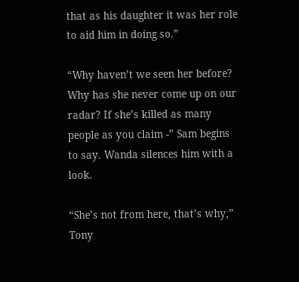that as his daughter it was her role to aid him in doing so.”

“Why haven’t we seen her before? Why has she never come up on our radar? If she’s killed as many people as you claim -” Sam begins to say. Wanda silences him with a look.

“She’s not from here, that’s why,” Tony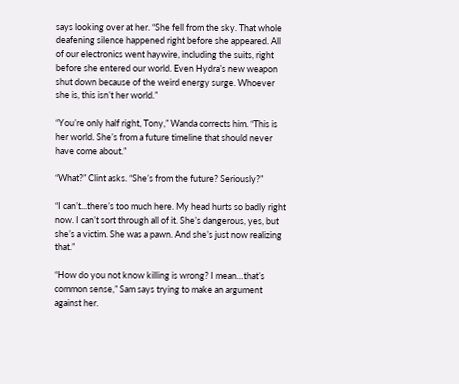says looking over at her. “She fell from the sky. That whole deafening silence happened right before she appeared. All of our electronics went haywire, including the suits, right before she entered our world. Even Hydra’s new weapon shut down because of the weird energy surge. Whoever she is, this isn’t her world.”

“You’re only half right, Tony,” Wanda corrects him. “This is her world. She’s from a future timeline that should never have come about.”

“What?” Clint asks. “She’s from the future? Seriously?”

“I can’t...there’s too much here. My head hurts so badly right now. I can’t sort through all of it. She’s dangerous, yes, but she’s a victim. She was a pawn. And she’s just now realizing that.”

“How do you not know killing is wrong? I mean…that’s common sense,” Sam says trying to make an argument against her.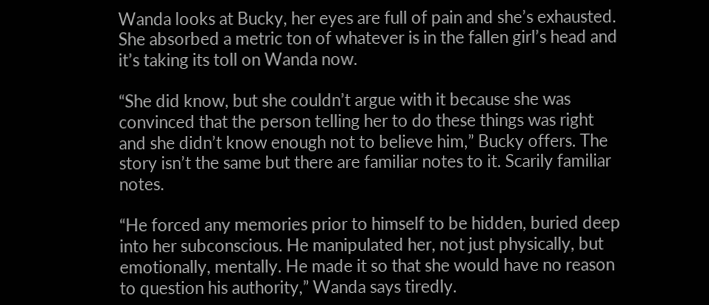Wanda looks at Bucky, her eyes are full of pain and she’s exhausted. She absorbed a metric ton of whatever is in the fallen girl’s head and it’s taking its toll on Wanda now.

“She did know, but she couldn’t argue with it because she was convinced that the person telling her to do these things was right and she didn’t know enough not to believe him,” Bucky offers. The story isn’t the same but there are familiar notes to it. Scarily familiar notes.

“He forced any memories prior to himself to be hidden, buried deep into her subconscious. He manipulated her, not just physically, but emotionally, mentally. He made it so that she would have no reason to question his authority,” Wanda says tiredly.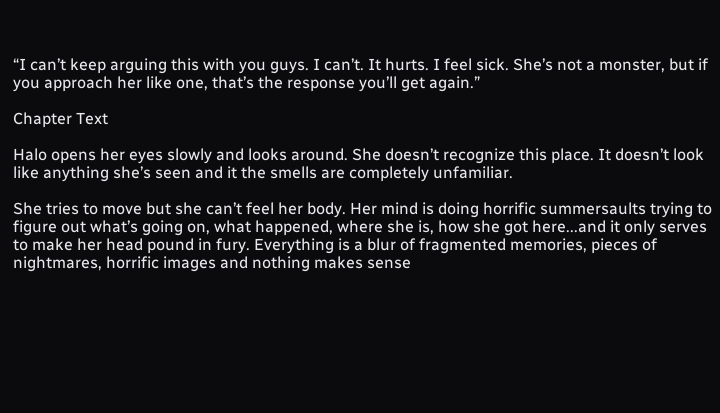“I can’t keep arguing this with you guys. I can’t. It hurts. I feel sick. She’s not a monster, but if you approach her like one, that’s the response you’ll get again.”

Chapter Text

Halo opens her eyes slowly and looks around. She doesn’t recognize this place. It doesn’t look like anything she’s seen and it the smells are completely unfamiliar.

She tries to move but she can’t feel her body. Her mind is doing horrific summersaults trying to figure out what’s going on, what happened, where she is, how she got here...and it only serves to make her head pound in fury. Everything is a blur of fragmented memories, pieces of nightmares, horrific images and nothing makes sense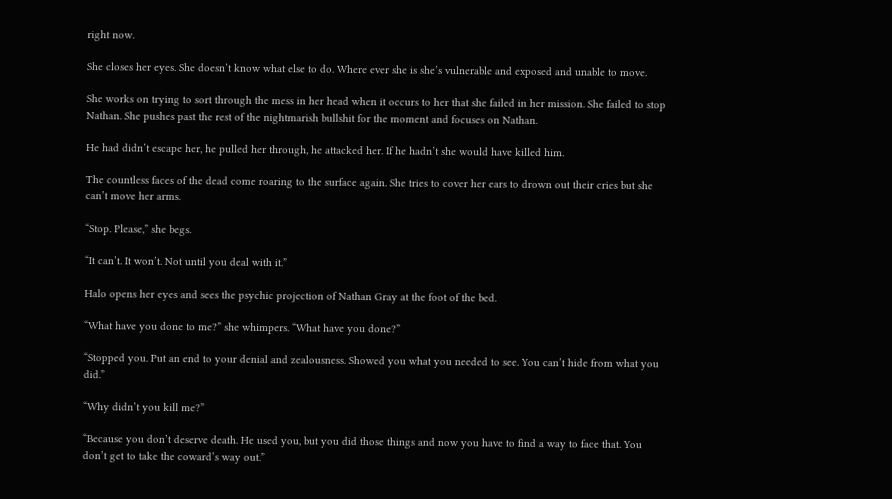right now.

She closes her eyes. She doesn’t know what else to do. Where ever she is she’s vulnerable and exposed and unable to move.

She works on trying to sort through the mess in her head when it occurs to her that she failed in her mission. She failed to stop Nathan. She pushes past the rest of the nightmarish bullshit for the moment and focuses on Nathan.

He had didn’t escape her, he pulled her through, he attacked her. If he hadn’t she would have killed him.

The countless faces of the dead come roaring to the surface again. She tries to cover her ears to drown out their cries but she can’t move her arms.

“Stop. Please,” she begs.

“It can’t. It won’t. Not until you deal with it.”

Halo opens her eyes and sees the psychic projection of Nathan Gray at the foot of the bed.

“What have you done to me?” she whimpers. “What have you done?”

“Stopped you. Put an end to your denial and zealousness. Showed you what you needed to see. You can’t hide from what you did.”

“Why didn’t you kill me?”

“Because you don’t deserve death. He used you, but you did those things and now you have to find a way to face that. You don’t get to take the coward’s way out.”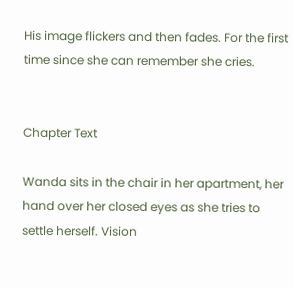His image flickers and then fades. For the first time since she can remember she cries.


Chapter Text

Wanda sits in the chair in her apartment, her hand over her closed eyes as she tries to settle herself. Vision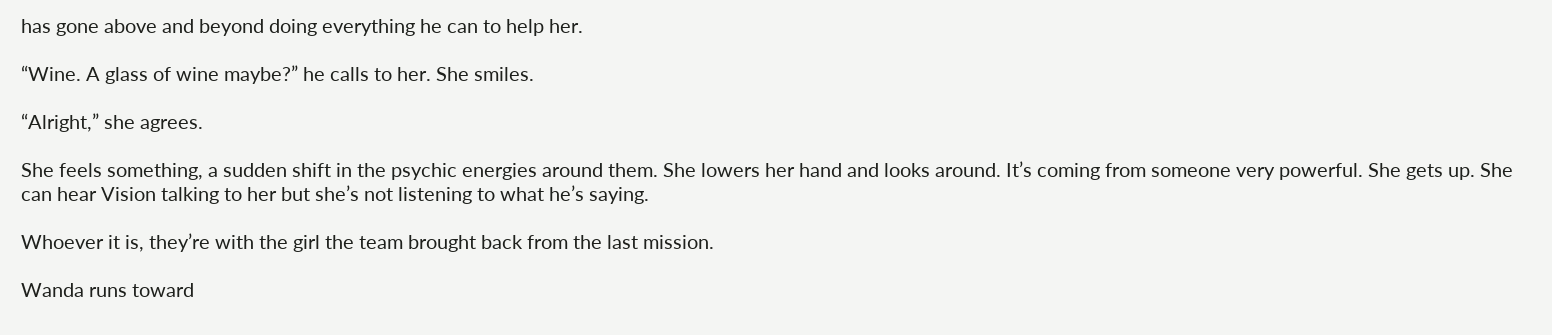has gone above and beyond doing everything he can to help her.

“Wine. A glass of wine maybe?” he calls to her. She smiles.

“Alright,” she agrees.

She feels something, a sudden shift in the psychic energies around them. She lowers her hand and looks around. It’s coming from someone very powerful. She gets up. She can hear Vision talking to her but she’s not listening to what he’s saying.

Whoever it is, they’re with the girl the team brought back from the last mission.

Wanda runs toward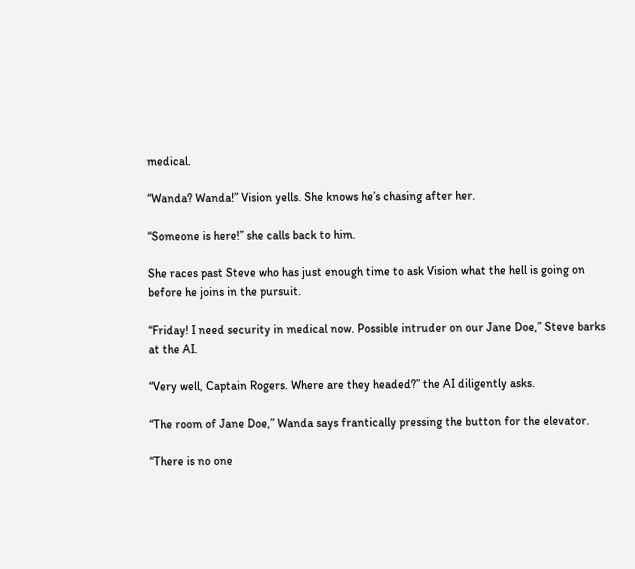medical.

“Wanda? Wanda!” Vision yells. She knows he’s chasing after her.

“Someone is here!” she calls back to him.

She races past Steve who has just enough time to ask Vision what the hell is going on before he joins in the pursuit.

“Friday! I need security in medical now. Possible intruder on our Jane Doe,” Steve barks at the AI.

“Very well, Captain Rogers. Where are they headed?” the AI diligently asks.

“The room of Jane Doe,” Wanda says frantically pressing the button for the elevator.

“There is no one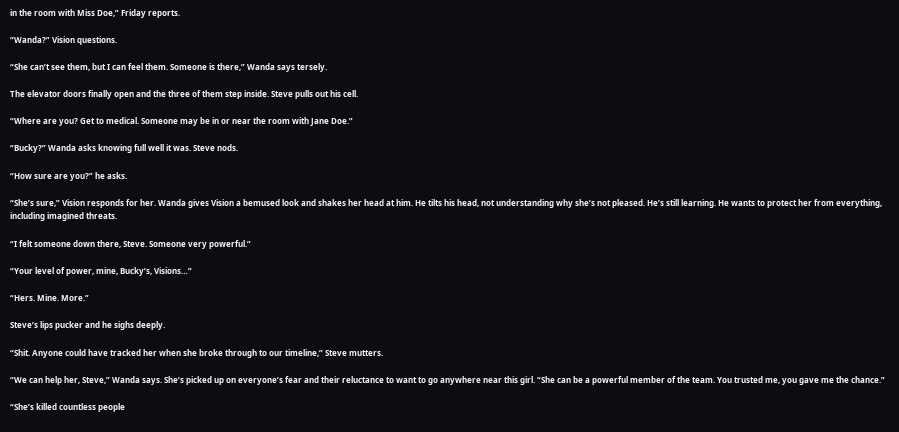in the room with Miss Doe,” Friday reports.

“Wanda?” Vision questions.

“She can’t see them, but I can feel them. Someone is there,” Wanda says tersely.

The elevator doors finally open and the three of them step inside. Steve pulls out his cell.

“Where are you? Get to medical. Someone may be in or near the room with Jane Doe.”

“Bucky?” Wanda asks knowing full well it was. Steve nods.

“How sure are you?” he asks.

“She’s sure,” Vision responds for her. Wanda gives Vision a bemused look and shakes her head at him. He tilts his head, not understanding why she’s not pleased. He’s still learning. He wants to protect her from everything, including imagined threats.

“I felt someone down there, Steve. Someone very powerful.”

“Your level of power, mine, Bucky’s, Visions…”

“Hers. Mine. More.”

Steve’s lips pucker and he sighs deeply.

“Shit. Anyone could have tracked her when she broke through to our timeline,” Steve mutters.

“We can help her, Steve,” Wanda says. She’s picked up on everyone’s fear and their reluctance to want to go anywhere near this girl. “She can be a powerful member of the team. You trusted me, you gave me the chance.”

“She’s killed countless people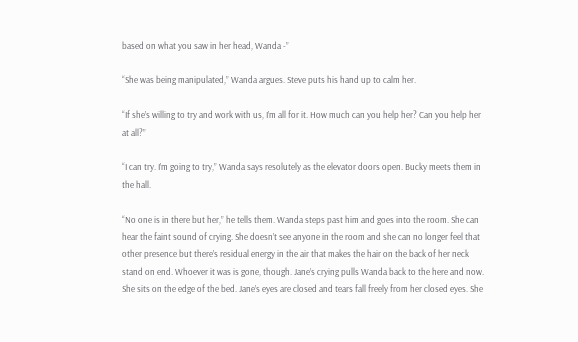based on what you saw in her head, Wanda -”

“She was being manipulated,” Wanda argues. Steve puts his hand up to calm her.

“If she’s willing to try and work with us, I’m all for it. How much can you help her? Can you help her at all?”

“I can try. I’m going to try,” Wanda says resolutely as the elevator doors open. Bucky meets them in the hall.

“No one is in there but her,” he tells them. Wanda steps past him and goes into the room. She can hear the faint sound of crying. She doesn’t see anyone in the room and she can no longer feel that other presence but there’s residual energy in the air that makes the hair on the back of her neck stand on end. Whoever it was is gone, though. Jane’s crying pulls Wanda back to the here and now. She sits on the edge of the bed. Jane’s eyes are closed and tears fall freely from her closed eyes. She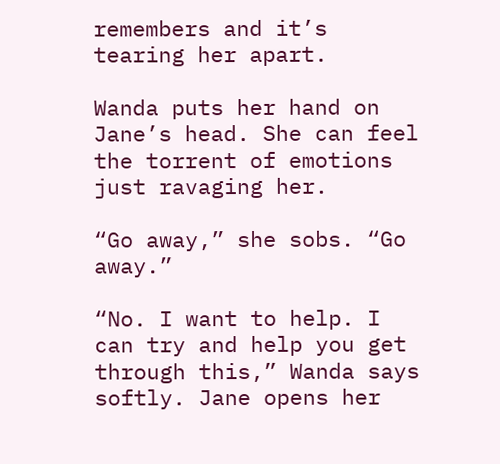remembers and it’s tearing her apart.

Wanda puts her hand on Jane’s head. She can feel the torrent of emotions just ravaging her.

“Go away,” she sobs. “Go away.”

“No. I want to help. I can try and help you get through this,” Wanda says softly. Jane opens her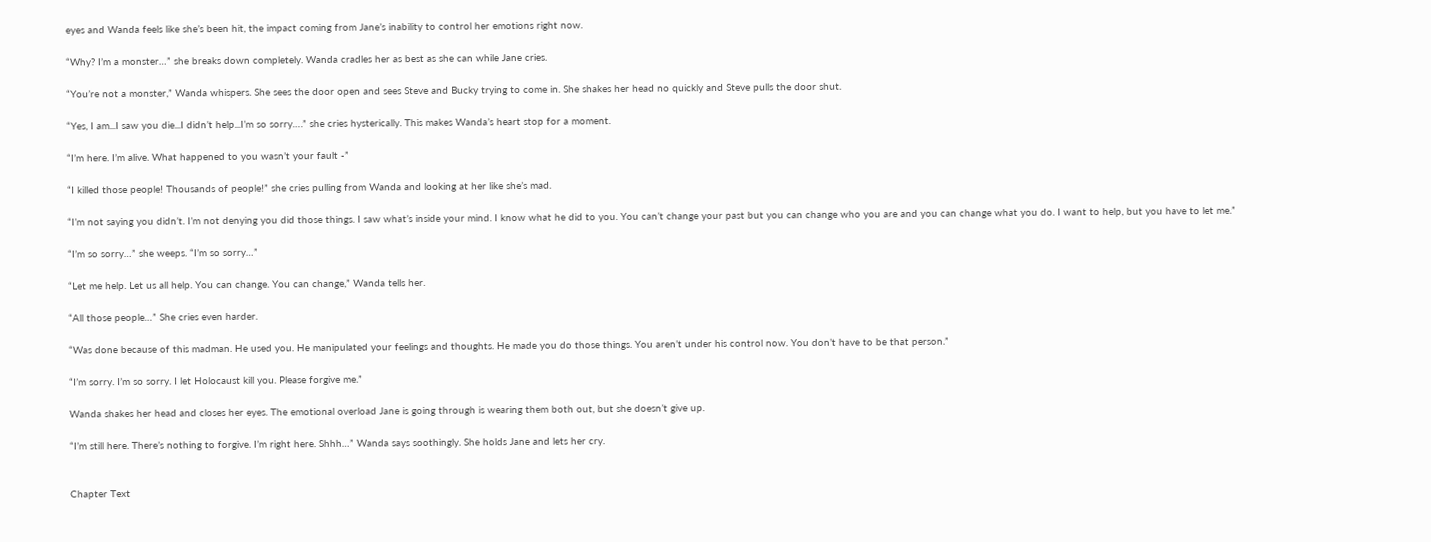eyes and Wanda feels like she’s been hit, the impact coming from Jane’s inability to control her emotions right now.

“Why? I’m a monster…” she breaks down completely. Wanda cradles her as best as she can while Jane cries.

“You’re not a monster,” Wanda whispers. She sees the door open and sees Steve and Bucky trying to come in. She shakes her head no quickly and Steve pulls the door shut.

“Yes, I am...I saw you die...I didn’t help...I’m so sorry….” she cries hysterically. This makes Wanda’s heart stop for a moment.

“I’m here. I’m alive. What happened to you wasn’t your fault -”

“I killed those people! Thousands of people!” she cries pulling from Wanda and looking at her like she’s mad.

“I’m not saying you didn’t. I’m not denying you did those things. I saw what’s inside your mind. I know what he did to you. You can’t change your past but you can change who you are and you can change what you do. I want to help, but you have to let me.”

“I’m so sorry…” she weeps. “I’m so sorry…”

“Let me help. Let us all help. You can change. You can change,” Wanda tells her.

“All those people…” She cries even harder.

“Was done because of this madman. He used you. He manipulated your feelings and thoughts. He made you do those things. You aren’t under his control now. You don’t have to be that person.”

“I’m sorry. I’m so sorry. I let Holocaust kill you. Please forgive me.”

Wanda shakes her head and closes her eyes. The emotional overload Jane is going through is wearing them both out, but she doesn’t give up.

“I’m still here. There’s nothing to forgive. I’m right here. Shhh…” Wanda says soothingly. She holds Jane and lets her cry.


Chapter Text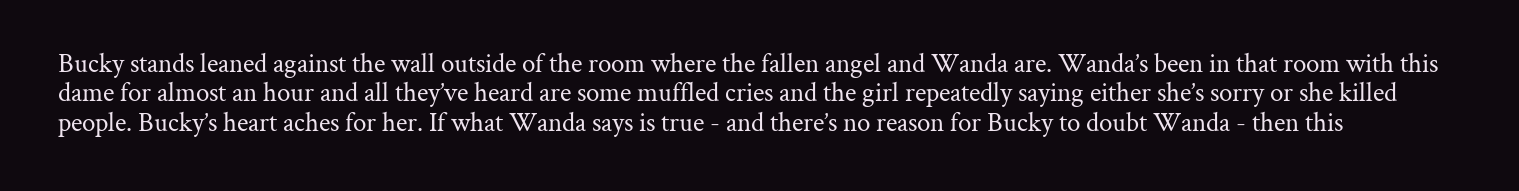Bucky stands leaned against the wall outside of the room where the fallen angel and Wanda are. Wanda’s been in that room with this dame for almost an hour and all they’ve heard are some muffled cries and the girl repeatedly saying either she’s sorry or she killed people. Bucky’s heart aches for her. If what Wanda says is true - and there’s no reason for Bucky to doubt Wanda - then this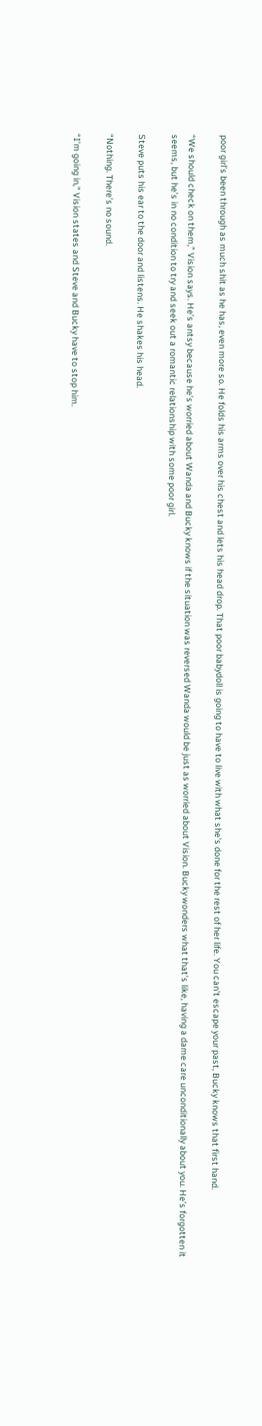poor girl’s been through as much shit as he has, even more so. He folds his arms over his chest and lets his head drop. That poor babydoll is going to have to live with what she's done for the rest of her life. You can't escape your past, Bucky knows that first hand.

“We should check on them,” Vision says. He’s antsy because he’s worried about Wanda and Bucky knows if the situation was reversed Wanda would be just as worried about Vision. Bucky wonders what that’s like, having a dame care unconditionally about you. He’s forgotten it seems, but he’s in no condition to try and seek out a romantic relationship with some poor girl.

Steve puts his ear to the door and listens. He shakes his head.

“Nothing. There’s no sound.

“I’m going in,” Vision states and Steve and Bucky have to stop him.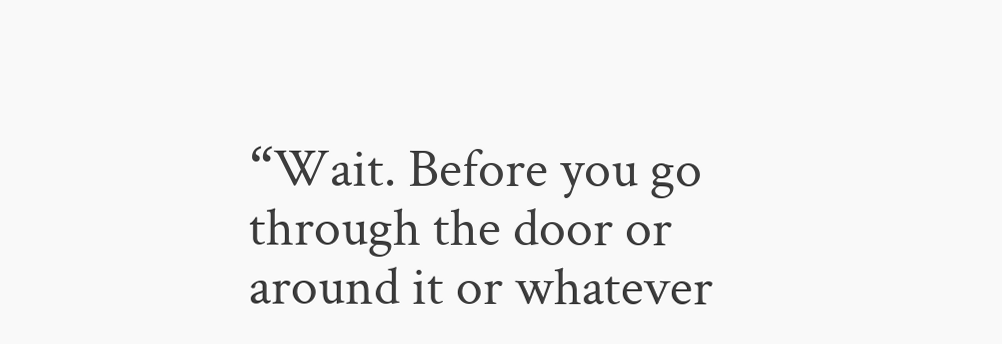“Wait. Before you go through the door or around it or whatever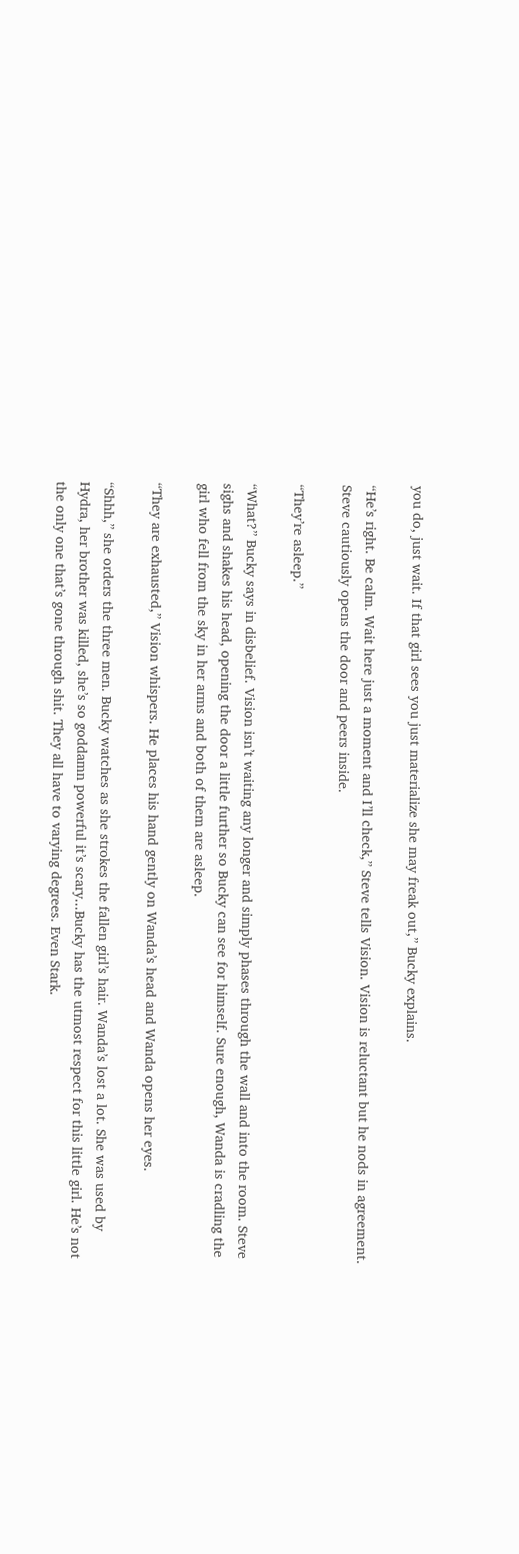you do, just wait. If that girl sees you just materialize she may freak out,” Bucky explains.

“He’s right. Be calm. Wait here just a moment and I’ll check,” Steve tells Vision. Vision is reluctant but he nods in agreement. Steve cautiously opens the door and peers inside.

“They’re asleep.”

“What?” Bucky says in disbelief. Vision isn’t waiting any longer and simply phases through the wall and into the room. Steve sighs and shakes his head, opening the door a little further so Bucky can see for himself. Sure enough, Wanda is cradling the girl who fell from the sky in her arms and both of them are asleep.

“They are exhausted,” Vision whispers. He places his hand gently on Wanda’s head and Wanda opens her eyes.

“Shhh,” she orders the three men. Bucky watches as she strokes the fallen girl’s hair. Wanda’s lost a lot. She was used by Hydra, her brother was killed, she’s so goddamn powerful it’s scary...Bucky has the utmost respect for this little girl. He’s not the only one that’s gone through shit. They all have to varying degrees. Even Stark.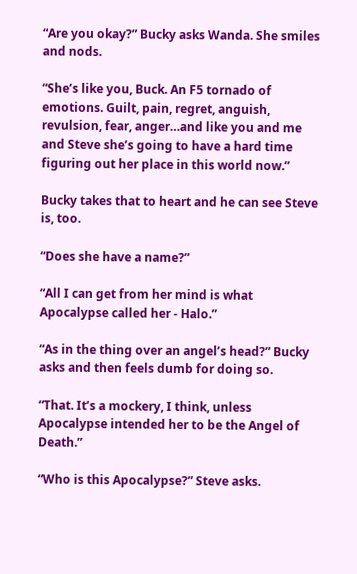“Are you okay?” Bucky asks Wanda. She smiles and nods.

“She’s like you, Buck. An F5 tornado of emotions. Guilt, pain, regret, anguish, revulsion, fear, anger…and like you and me and Steve she’s going to have a hard time figuring out her place in this world now.”

Bucky takes that to heart and he can see Steve is, too.

“Does she have a name?”

“All I can get from her mind is what Apocalypse called her - Halo.”

“As in the thing over an angel’s head?” Bucky asks and then feels dumb for doing so.

“That. It’s a mockery, I think, unless Apocalypse intended her to be the Angel of Death.”

“Who is this Apocalypse?” Steve asks.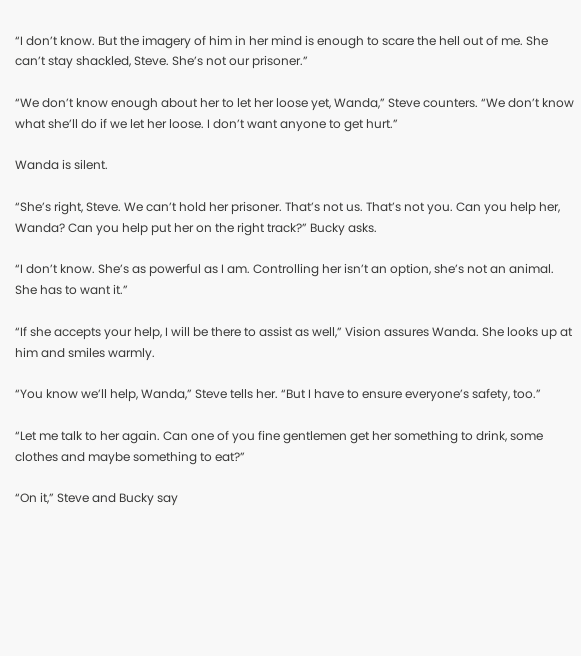“I don’t know. But the imagery of him in her mind is enough to scare the hell out of me. She can’t stay shackled, Steve. She’s not our prisoner.”

“We don’t know enough about her to let her loose yet, Wanda,” Steve counters. “We don’t know what she’ll do if we let her loose. I don’t want anyone to get hurt.”

Wanda is silent.

“She’s right, Steve. We can’t hold her prisoner. That’s not us. That’s not you. Can you help her, Wanda? Can you help put her on the right track?” Bucky asks.

“I don’t know. She’s as powerful as I am. Controlling her isn’t an option, she’s not an animal. She has to want it.”

“If she accepts your help, I will be there to assist as well,” Vision assures Wanda. She looks up at him and smiles warmly.

“You know we’ll help, Wanda,” Steve tells her. “But I have to ensure everyone’s safety, too.”

“Let me talk to her again. Can one of you fine gentlemen get her something to drink, some clothes and maybe something to eat?”

“On it,” Steve and Bucky say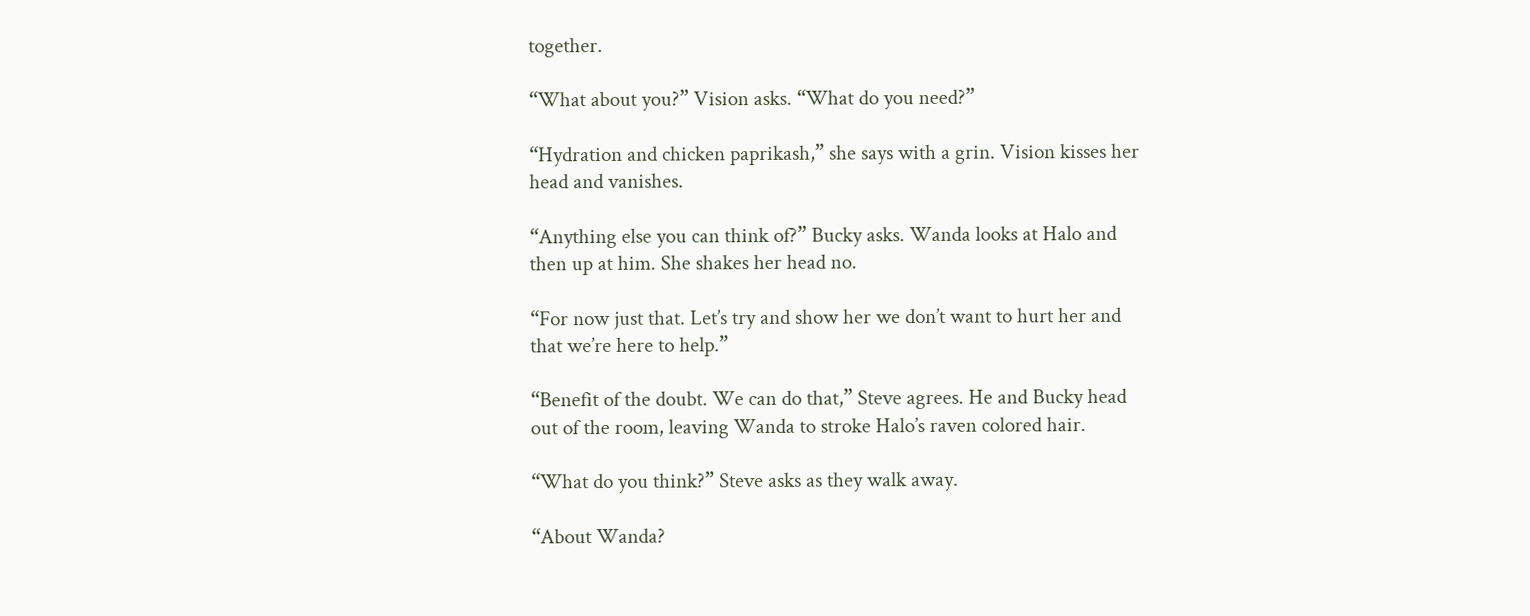together.

“What about you?” Vision asks. “What do you need?”

“Hydration and chicken paprikash,” she says with a grin. Vision kisses her head and vanishes.

“Anything else you can think of?” Bucky asks. Wanda looks at Halo and then up at him. She shakes her head no.

“For now just that. Let’s try and show her we don’t want to hurt her and that we’re here to help.”

“Benefit of the doubt. We can do that,” Steve agrees. He and Bucky head out of the room, leaving Wanda to stroke Halo’s raven colored hair.

“What do you think?” Steve asks as they walk away.

“About Wanda?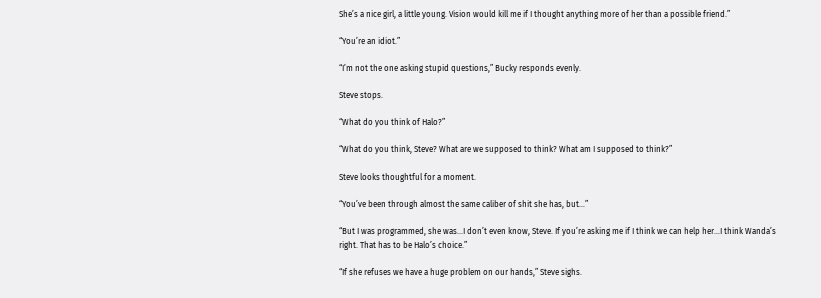She’s a nice girl, a little young. Vision would kill me if I thought anything more of her than a possible friend.”

“You’re an idiot.”

“I’m not the one asking stupid questions,” Bucky responds evenly.

Steve stops.

“What do you think of Halo?”

“What do you think, Steve? What are we supposed to think? What am I supposed to think?”

Steve looks thoughtful for a moment.

“You’ve been through almost the same caliber of shit she has, but…”

“But I was programmed, she was...I don’t even know, Steve. If you’re asking me if I think we can help her...I think Wanda’s right. That has to be Halo’s choice.”

“If she refuses we have a huge problem on our hands,” Steve sighs.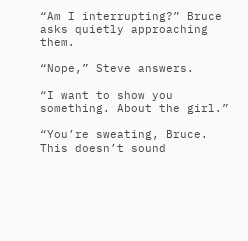“Am I interrupting?” Bruce asks quietly approaching them.

“Nope,” Steve answers.

“I want to show you something. About the girl.”

“You’re sweating, Bruce. This doesn’t sound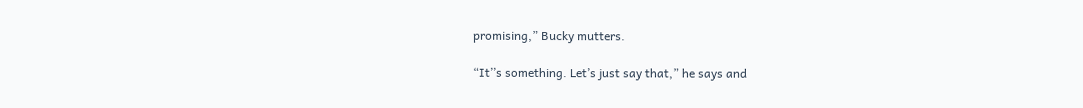promising,” Bucky mutters.

“It’’s something. Let’s just say that,” he says and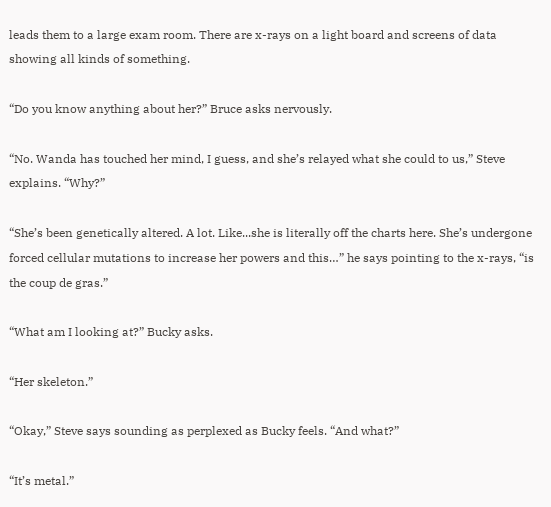leads them to a large exam room. There are x-rays on a light board and screens of data showing all kinds of something.

“Do you know anything about her?” Bruce asks nervously.

“No. Wanda has touched her mind, I guess, and she’s relayed what she could to us,” Steve explains. “Why?”

“She’s been genetically altered. A lot. Like...she is literally off the charts here. She’s undergone forced cellular mutations to increase her powers and this…” he says pointing to the x-rays, “is the coup de gras.”

“What am I looking at?” Bucky asks.

“Her skeleton.”

“Okay,” Steve says sounding as perplexed as Bucky feels. “And what?”

“It’s metal.”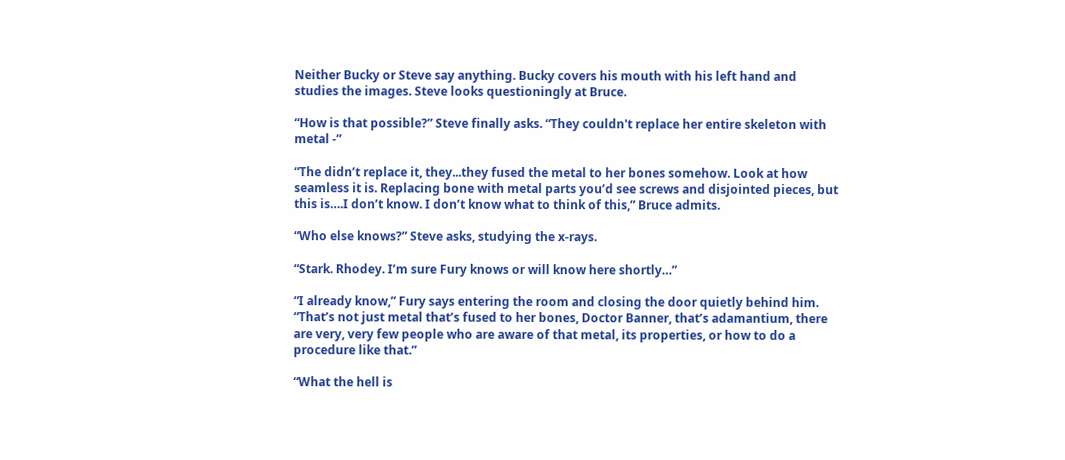Neither Bucky or Steve say anything. Bucky covers his mouth with his left hand and studies the images. Steve looks questioningly at Bruce.

“How is that possible?” Steve finally asks. “They couldn't replace her entire skeleton with metal -”

“The didn’t replace it, they...they fused the metal to her bones somehow. Look at how seamless it is. Replacing bone with metal parts you’d see screws and disjointed pieces, but this is….I don’t know. I don’t know what to think of this,” Bruce admits.

“Who else knows?” Steve asks, studying the x-rays.

“Stark. Rhodey. I’m sure Fury knows or will know here shortly…”

“I already know,” Fury says entering the room and closing the door quietly behind him. “That’s not just metal that’s fused to her bones, Doctor Banner, that’s adamantium, there are very, very few people who are aware of that metal, its properties, or how to do a procedure like that.”

“What the hell is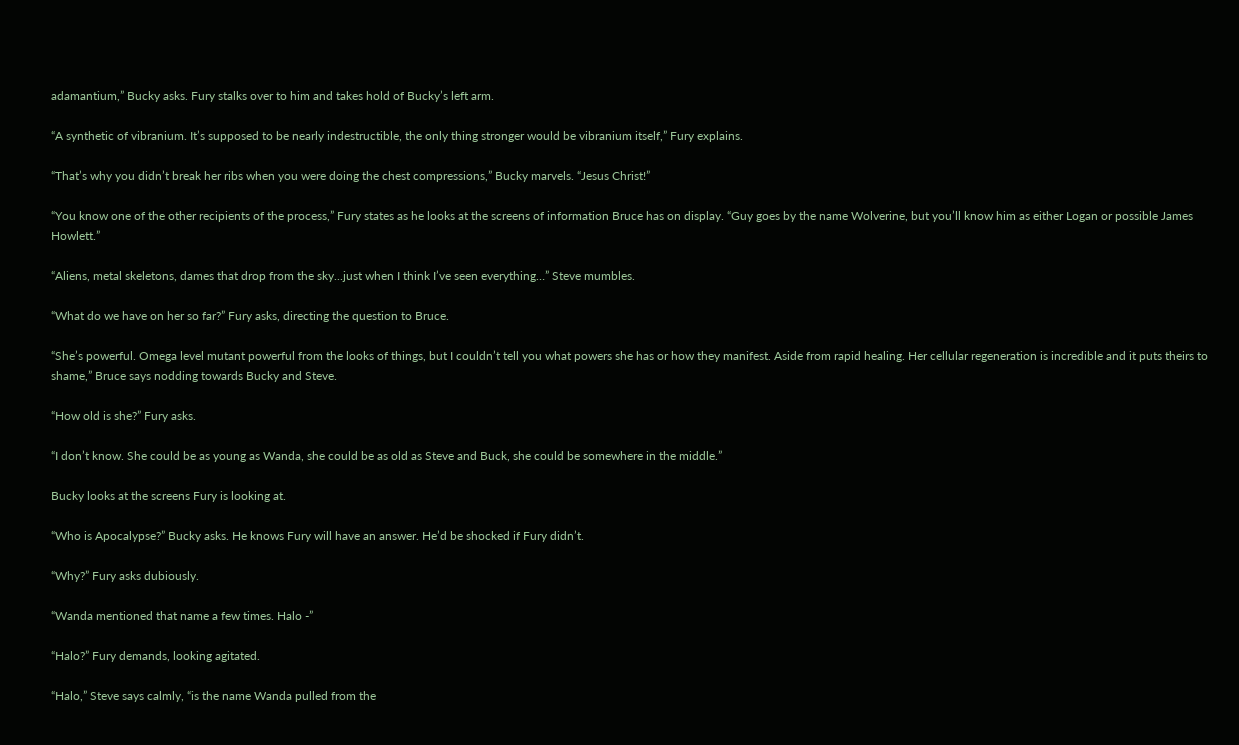adamantium,” Bucky asks. Fury stalks over to him and takes hold of Bucky’s left arm.

“A synthetic of vibranium. It’s supposed to be nearly indestructible, the only thing stronger would be vibranium itself,” Fury explains.

“That’s why you didn’t break her ribs when you were doing the chest compressions,” Bucky marvels. “Jesus Christ!”

“You know one of the other recipients of the process,” Fury states as he looks at the screens of information Bruce has on display. “Guy goes by the name Wolverine, but you’ll know him as either Logan or possible James Howlett.”

“Aliens, metal skeletons, dames that drop from the sky...just when I think I’ve seen everything…” Steve mumbles.

“What do we have on her so far?” Fury asks, directing the question to Bruce.

“She’s powerful. Omega level mutant powerful from the looks of things, but I couldn’t tell you what powers she has or how they manifest. Aside from rapid healing. Her cellular regeneration is incredible and it puts theirs to shame,” Bruce says nodding towards Bucky and Steve.

“How old is she?” Fury asks.

“I don’t know. She could be as young as Wanda, she could be as old as Steve and Buck, she could be somewhere in the middle.”

Bucky looks at the screens Fury is looking at.

“Who is Apocalypse?” Bucky asks. He knows Fury will have an answer. He’d be shocked if Fury didn’t.

“Why?” Fury asks dubiously.

“Wanda mentioned that name a few times. Halo -”

“Halo?” Fury demands, looking agitated.

“Halo,” Steve says calmly, “is the name Wanda pulled from the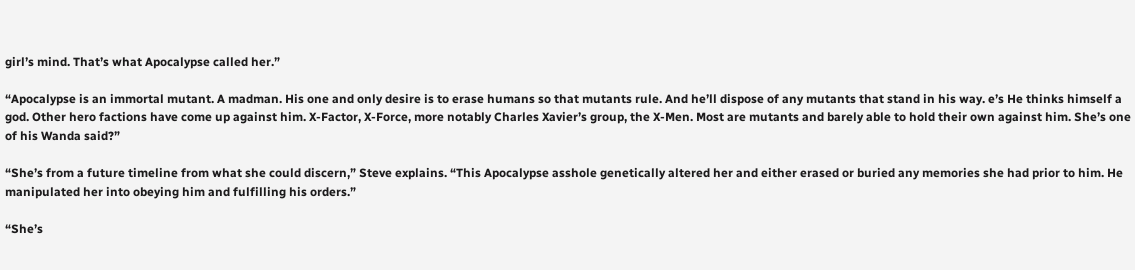girl’s mind. That’s what Apocalypse called her.”

“Apocalypse is an immortal mutant. A madman. His one and only desire is to erase humans so that mutants rule. And he’ll dispose of any mutants that stand in his way. e’s He thinks himself a god. Other hero factions have come up against him. X-Factor, X-Force, more notably Charles Xavier’s group, the X-Men. Most are mutants and barely able to hold their own against him. She’s one of his Wanda said?”

“She’s from a future timeline from what she could discern,” Steve explains. “This Apocalypse asshole genetically altered her and either erased or buried any memories she had prior to him. He manipulated her into obeying him and fulfilling his orders.”

“She’s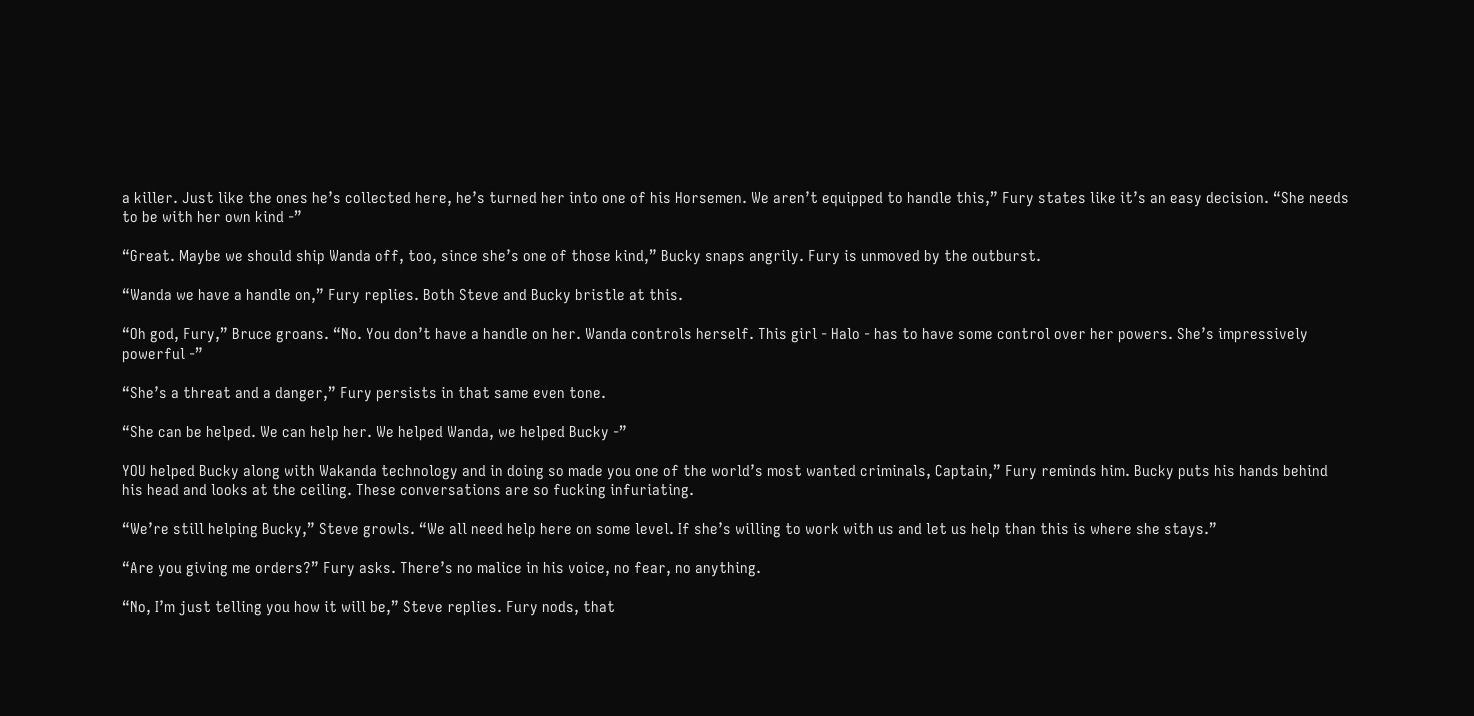a killer. Just like the ones he’s collected here, he’s turned her into one of his Horsemen. We aren’t equipped to handle this,” Fury states like it’s an easy decision. “She needs to be with her own kind -”

“Great. Maybe we should ship Wanda off, too, since she’s one of those kind,” Bucky snaps angrily. Fury is unmoved by the outburst.

“Wanda we have a handle on,” Fury replies. Both Steve and Bucky bristle at this.

“Oh god, Fury,” Bruce groans. “No. You don’t have a handle on her. Wanda controls herself. This girl - Halo - has to have some control over her powers. She’s impressively powerful -”

“She’s a threat and a danger,” Fury persists in that same even tone.

“She can be helped. We can help her. We helped Wanda, we helped Bucky -”

YOU helped Bucky along with Wakanda technology and in doing so made you one of the world’s most wanted criminals, Captain,” Fury reminds him. Bucky puts his hands behind his head and looks at the ceiling. These conversations are so fucking infuriating.

“We’re still helping Bucky,” Steve growls. “We all need help here on some level. If she’s willing to work with us and let us help than this is where she stays.”

“Are you giving me orders?” Fury asks. There’s no malice in his voice, no fear, no anything.

“No, I’m just telling you how it will be,” Steve replies. Fury nods, that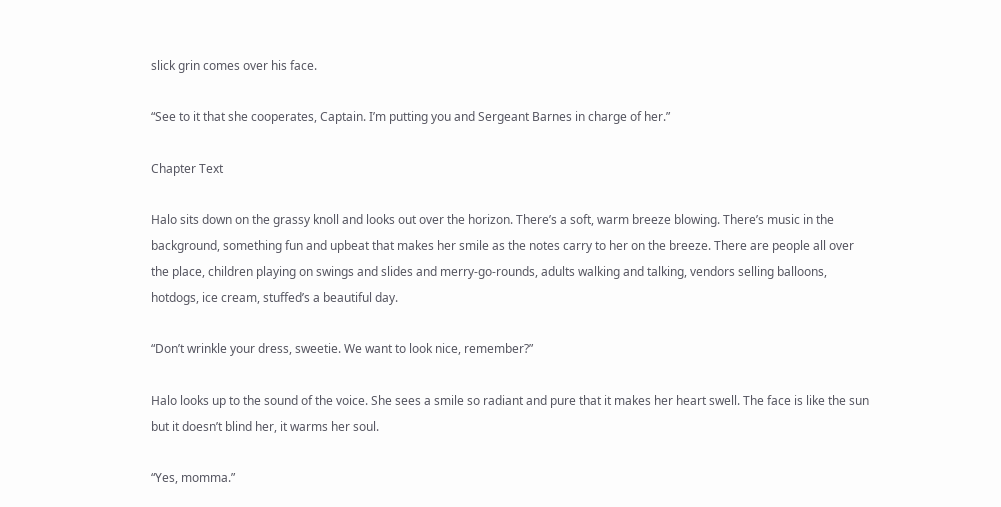slick grin comes over his face.

“See to it that she cooperates, Captain. I’m putting you and Sergeant Barnes in charge of her.”

Chapter Text

Halo sits down on the grassy knoll and looks out over the horizon. There’s a soft, warm breeze blowing. There’s music in the background, something fun and upbeat that makes her smile as the notes carry to her on the breeze. There are people all over the place, children playing on swings and slides and merry-go-rounds, adults walking and talking, vendors selling balloons, hotdogs, ice cream, stuffed’s a beautiful day.

“Don’t wrinkle your dress, sweetie. We want to look nice, remember?”

Halo looks up to the sound of the voice. She sees a smile so radiant and pure that it makes her heart swell. The face is like the sun but it doesn’t blind her, it warms her soul.

“Yes, momma.”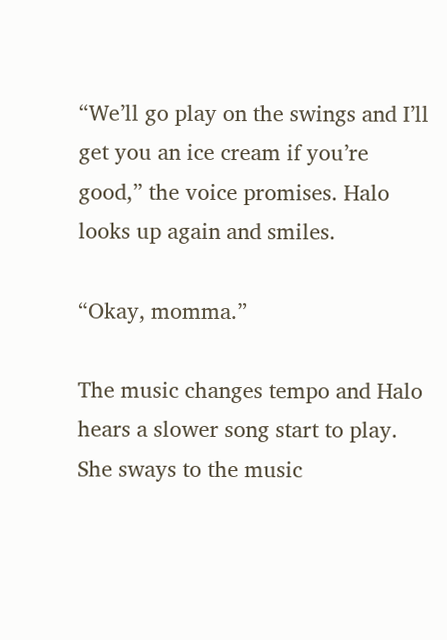“We’ll go play on the swings and I’ll get you an ice cream if you’re good,” the voice promises. Halo looks up again and smiles.

“Okay, momma.”

The music changes tempo and Halo hears a slower song start to play. She sways to the music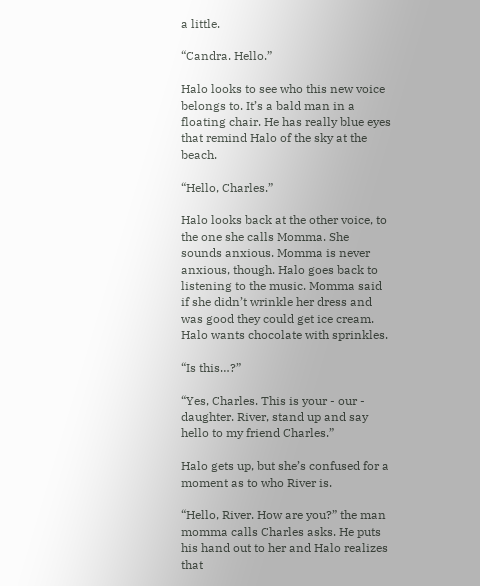a little.

“Candra. Hello.”

Halo looks to see who this new voice belongs to. It’s a bald man in a floating chair. He has really blue eyes that remind Halo of the sky at the beach.

“Hello, Charles.”

Halo looks back at the other voice, to the one she calls Momma. She sounds anxious. Momma is never anxious, though. Halo goes back to listening to the music. Momma said if she didn’t wrinkle her dress and was good they could get ice cream. Halo wants chocolate with sprinkles.

“Is this…?”

“Yes, Charles. This is your - our - daughter. River, stand up and say hello to my friend Charles.”

Halo gets up, but she’s confused for a moment as to who River is.

“Hello, River. How are you?” the man momma calls Charles asks. He puts his hand out to her and Halo realizes that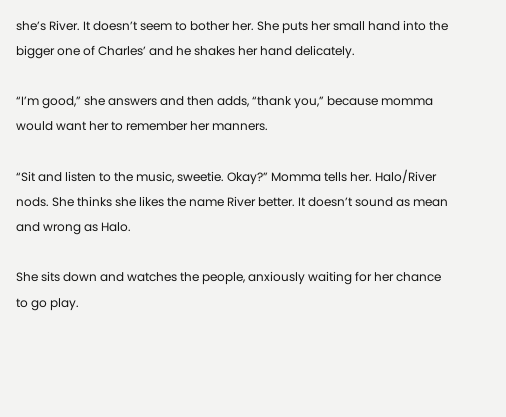she’s River. It doesn’t seem to bother her. She puts her small hand into the bigger one of Charles’ and he shakes her hand delicately.

“I’m good,” she answers and then adds, “thank you,” because momma would want her to remember her manners.

“Sit and listen to the music, sweetie. Okay?” Momma tells her. Halo/River nods. She thinks she likes the name River better. It doesn’t sound as mean and wrong as Halo.

She sits down and watches the people, anxiously waiting for her chance to go play.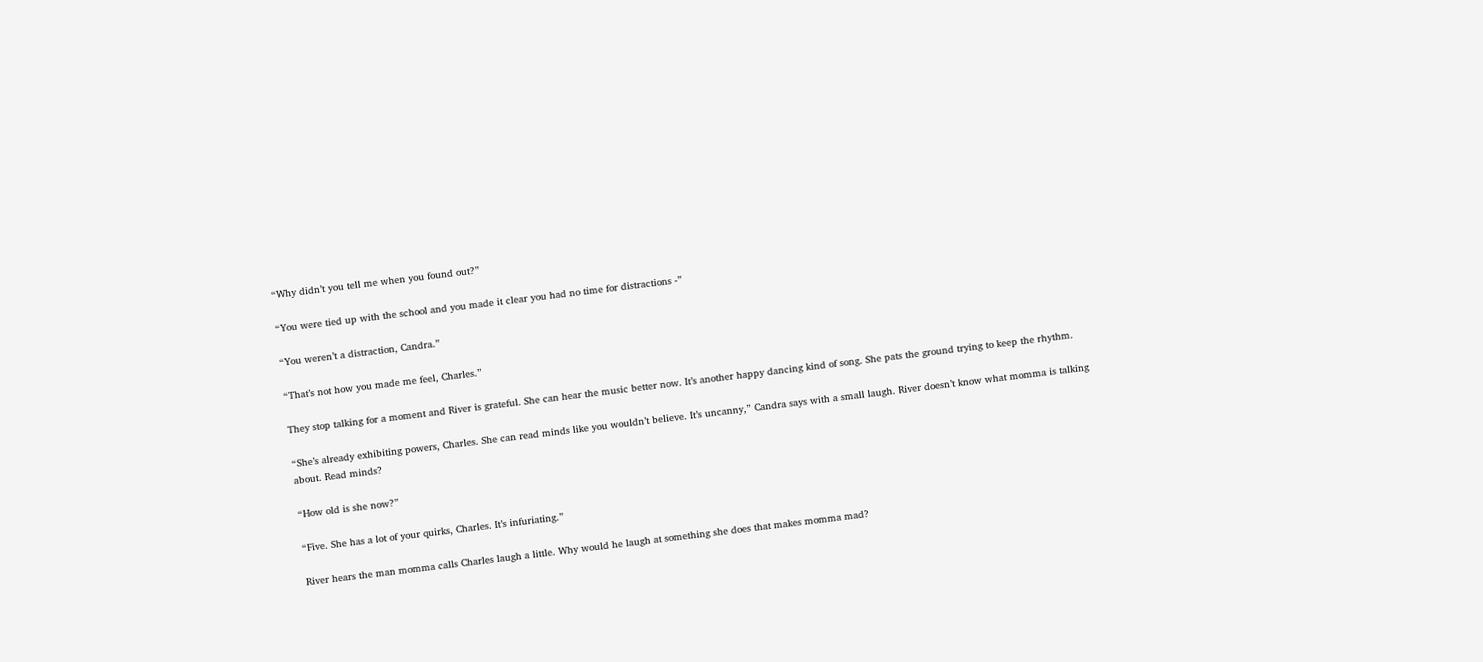“Why didn’t you tell me when you found out?”

“You were tied up with the school and you made it clear you had no time for distractions -”

“You weren’t a distraction, Candra.”

“That’s not how you made me feel, Charles.”

They stop talking for a moment and River is grateful. She can hear the music better now. It’s another happy dancing kind of song. She pats the ground trying to keep the rhythm.

“She’s already exhibiting powers, Charles. She can read minds like you wouldn’t believe. It’s uncanny,” Candra says with a small laugh. River doesn’t know what momma is talking about. Read minds?

“How old is she now?”

“Five. She has a lot of your quirks, Charles. It’s infuriating.”

River hears the man momma calls Charles laugh a little. Why would he laugh at something she does that makes momma mad?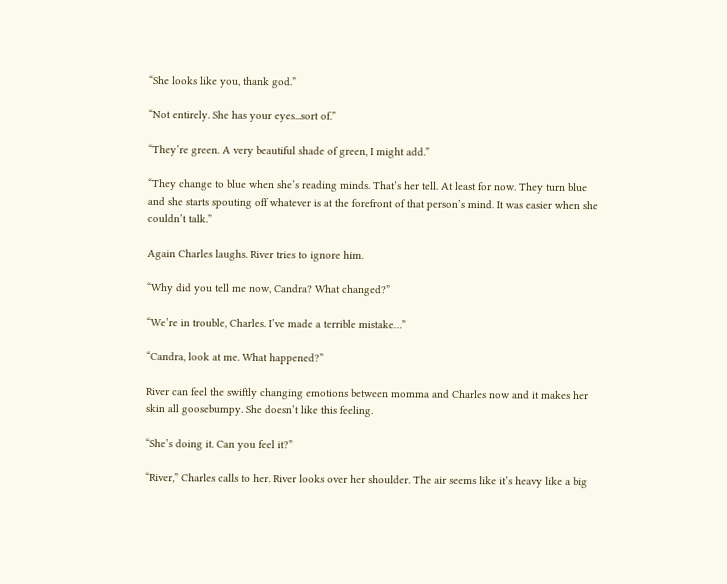“She looks like you, thank god.”

“Not entirely. She has your eyes...sort of.”

“They’re green. A very beautiful shade of green, I might add.”

“They change to blue when she’s reading minds. That’s her tell. At least for now. They turn blue and she starts spouting off whatever is at the forefront of that person’s mind. It was easier when she couldn’t talk.”

Again Charles laughs. River tries to ignore him.

“Why did you tell me now, Candra? What changed?”

“We’re in trouble, Charles. I’ve made a terrible mistake…”

“Candra, look at me. What happened?”

River can feel the swiftly changing emotions between momma and Charles now and it makes her skin all goosebumpy. She doesn’t like this feeling.

“She’s doing it. Can you feel it?”

“River,” Charles calls to her. River looks over her shoulder. The air seems like it’s heavy like a big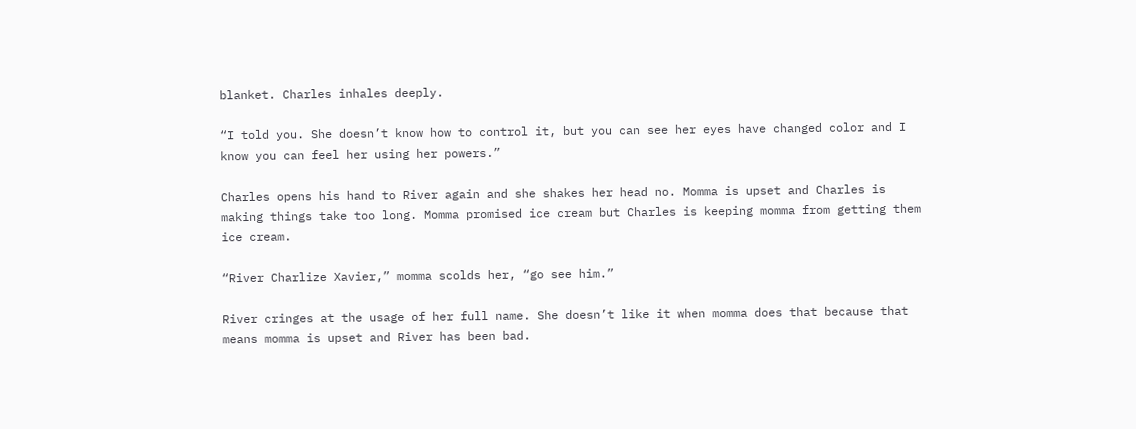blanket. Charles inhales deeply.

“I told you. She doesn’t know how to control it, but you can see her eyes have changed color and I know you can feel her using her powers.”

Charles opens his hand to River again and she shakes her head no. Momma is upset and Charles is making things take too long. Momma promised ice cream but Charles is keeping momma from getting them ice cream.

“River Charlize Xavier,” momma scolds her, “go see him.”

River cringes at the usage of her full name. She doesn’t like it when momma does that because that means momma is upset and River has been bad.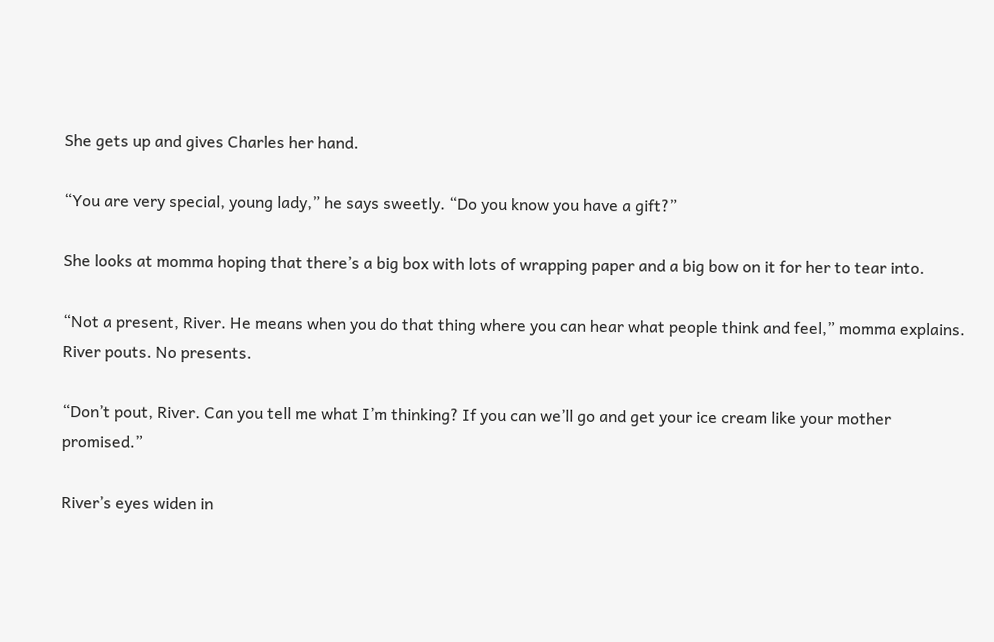She gets up and gives Charles her hand.

“You are very special, young lady,” he says sweetly. “Do you know you have a gift?”

She looks at momma hoping that there’s a big box with lots of wrapping paper and a big bow on it for her to tear into.

“Not a present, River. He means when you do that thing where you can hear what people think and feel,” momma explains. River pouts. No presents.

“Don’t pout, River. Can you tell me what I’m thinking? If you can we’ll go and get your ice cream like your mother promised.”

River’s eyes widen in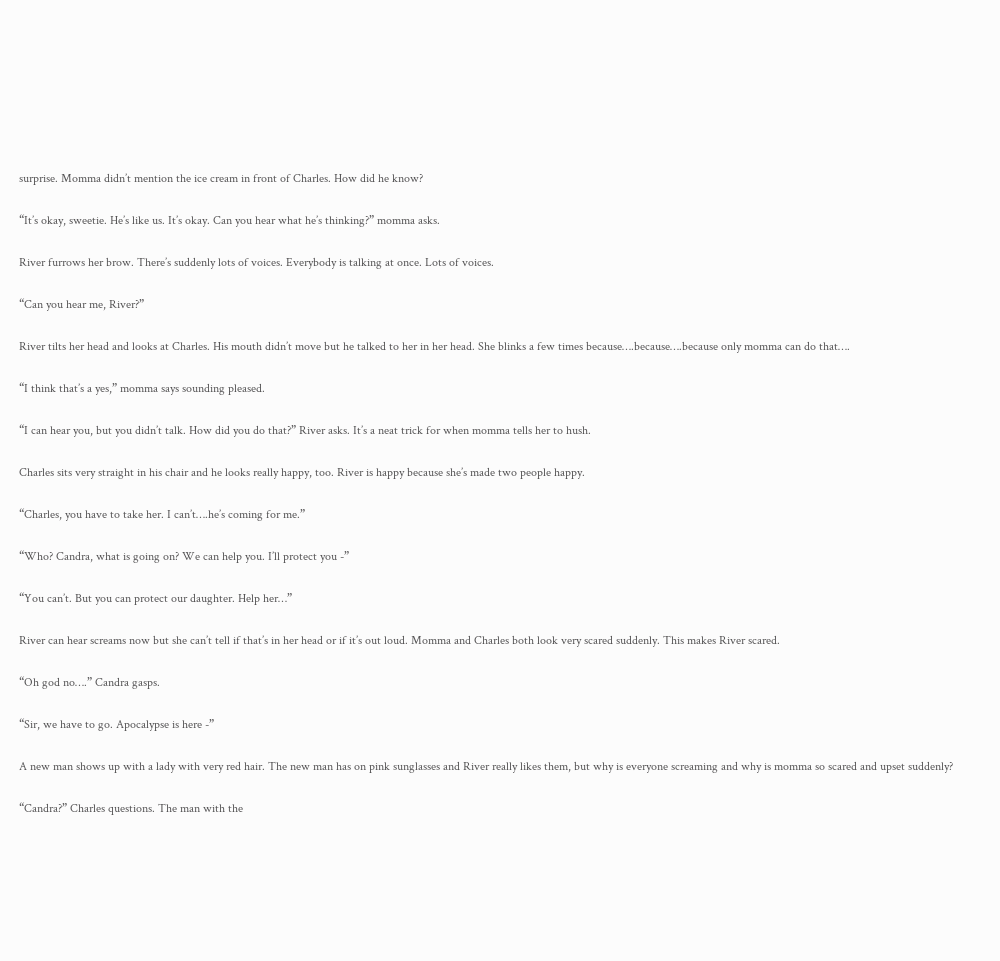surprise. Momma didn’t mention the ice cream in front of Charles. How did he know?

“It’s okay, sweetie. He’s like us. It’s okay. Can you hear what he’s thinking?” momma asks.

River furrows her brow. There’s suddenly lots of voices. Everybody is talking at once. Lots of voices.

“Can you hear me, River?”

River tilts her head and looks at Charles. His mouth didn’t move but he talked to her in her head. She blinks a few times because….because….because only momma can do that….

“I think that’s a yes,” momma says sounding pleased.

“I can hear you, but you didn’t talk. How did you do that?” River asks. It’s a neat trick for when momma tells her to hush.

Charles sits very straight in his chair and he looks really happy, too. River is happy because she’s made two people happy.

“Charles, you have to take her. I can’t….he’s coming for me.”

“Who? Candra, what is going on? We can help you. I’ll protect you -”

“You can’t. But you can protect our daughter. Help her…”

River can hear screams now but she can’t tell if that’s in her head or if it’s out loud. Momma and Charles both look very scared suddenly. This makes River scared.

“Oh god no….” Candra gasps.

“Sir, we have to go. Apocalypse is here -”

A new man shows up with a lady with very red hair. The new man has on pink sunglasses and River really likes them, but why is everyone screaming and why is momma so scared and upset suddenly?

“Candra?” Charles questions. The man with the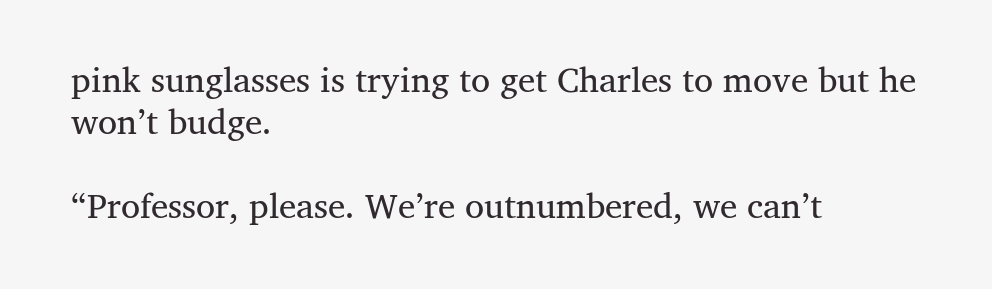pink sunglasses is trying to get Charles to move but he won’t budge.

“Professor, please. We’re outnumbered, we can’t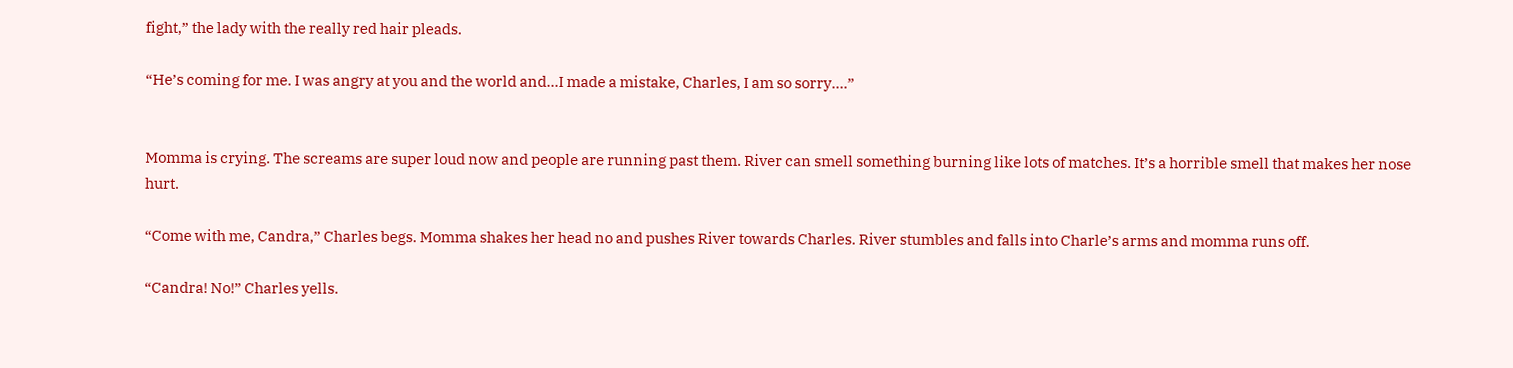fight,” the lady with the really red hair pleads.

“He’s coming for me. I was angry at you and the world and...I made a mistake, Charles, I am so sorry….”


Momma is crying. The screams are super loud now and people are running past them. River can smell something burning like lots of matches. It’s a horrible smell that makes her nose hurt.

“Come with me, Candra,” Charles begs. Momma shakes her head no and pushes River towards Charles. River stumbles and falls into Charle’s arms and momma runs off.

“Candra! No!” Charles yells.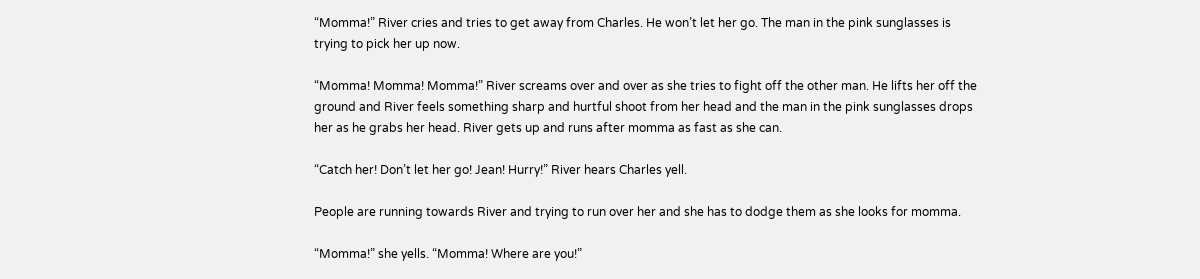“Momma!” River cries and tries to get away from Charles. He won’t let her go. The man in the pink sunglasses is trying to pick her up now.

“Momma! Momma! Momma!” River screams over and over as she tries to fight off the other man. He lifts her off the ground and River feels something sharp and hurtful shoot from her head and the man in the pink sunglasses drops her as he grabs her head. River gets up and runs after momma as fast as she can.

“Catch her! Don’t let her go! Jean! Hurry!” River hears Charles yell.

People are running towards River and trying to run over her and she has to dodge them as she looks for momma.

“Momma!” she yells. “Momma! Where are you!”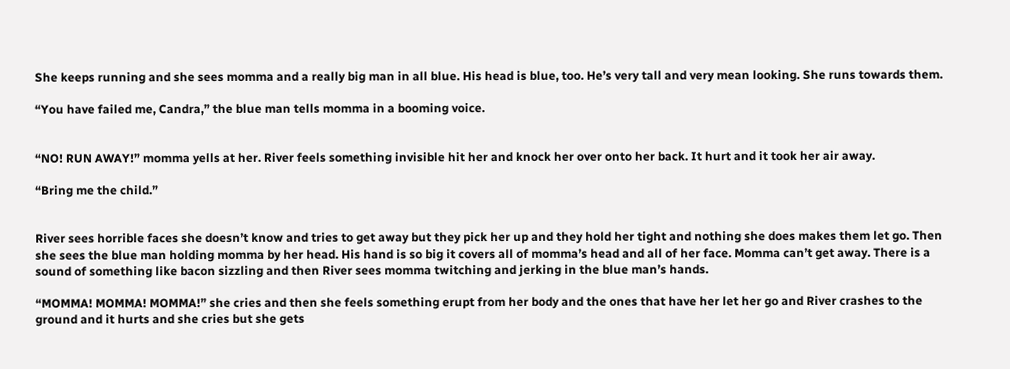She keeps running and she sees momma and a really big man in all blue. His head is blue, too. He’s very tall and very mean looking. She runs towards them.

“You have failed me, Candra,” the blue man tells momma in a booming voice.


“NO! RUN AWAY!” momma yells at her. River feels something invisible hit her and knock her over onto her back. It hurt and it took her air away.

“Bring me the child.”


River sees horrible faces she doesn’t know and tries to get away but they pick her up and they hold her tight and nothing she does makes them let go. Then she sees the blue man holding momma by her head. His hand is so big it covers all of momma’s head and all of her face. Momma can’t get away. There is a sound of something like bacon sizzling and then River sees momma twitching and jerking in the blue man’s hands.

“MOMMA! MOMMA! MOMMA!” she cries and then she feels something erupt from her body and the ones that have her let her go and River crashes to the ground and it hurts and she cries but she gets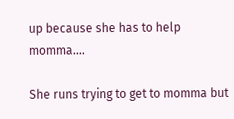up because she has to help momma….

She runs trying to get to momma but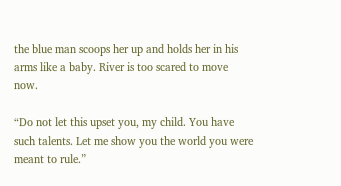the blue man scoops her up and holds her in his arms like a baby. River is too scared to move now.

“Do not let this upset you, my child. You have such talents. Let me show you the world you were meant to rule.”